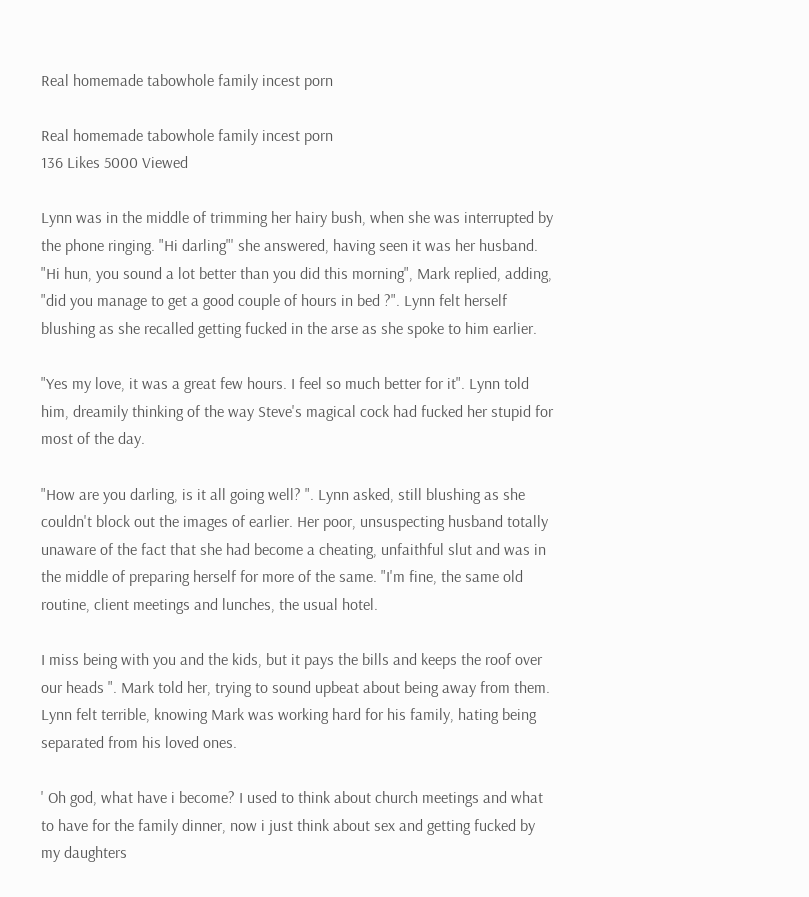Real homemade tabowhole family incest porn

Real homemade tabowhole family incest porn
136 Likes 5000 Viewed

Lynn was in the middle of trimming her hairy bush, when she was interrupted by the phone ringing. "Hi darling"' she answered, having seen it was her husband. "Hi hun, you sound a lot better than you did this morning", Mark replied, adding, "did you manage to get a good couple of hours in bed ?". Lynn felt herself blushing as she recalled getting fucked in the arse as she spoke to him earlier.

"Yes my love, it was a great few hours. I feel so much better for it". Lynn told him, dreamily thinking of the way Steve's magical cock had fucked her stupid for most of the day.

"How are you darling, is it all going well? ". Lynn asked, still blushing as she couldn't block out the images of earlier. Her poor, unsuspecting husband totally unaware of the fact that she had become a cheating, unfaithful slut and was in the middle of preparing herself for more of the same. "I'm fine, the same old routine, client meetings and lunches, the usual hotel.

I miss being with you and the kids, but it pays the bills and keeps the roof over our heads ". Mark told her, trying to sound upbeat about being away from them. Lynn felt terrible, knowing Mark was working hard for his family, hating being separated from his loved ones.

' Oh god, what have i become? I used to think about church meetings and what to have for the family dinner, now i just think about sex and getting fucked by my daughters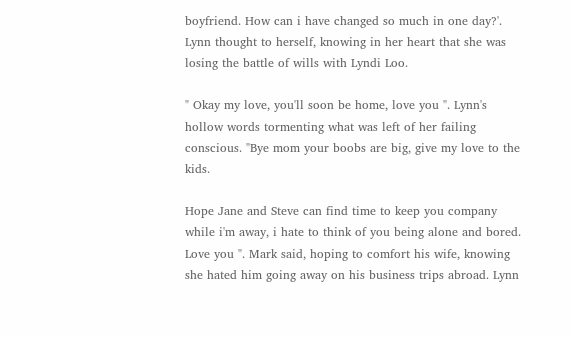boyfriend. How can i have changed so much in one day?'. Lynn thought to herself, knowing in her heart that she was losing the battle of wills with Lyndi Loo.

" Okay my love, you'll soon be home, love you ". Lynn's hollow words tormenting what was left of her failing conscious. "Bye mom your boobs are big, give my love to the kids.

Hope Jane and Steve can find time to keep you company while i'm away, i hate to think of you being alone and bored. Love you ". Mark said, hoping to comfort his wife, knowing she hated him going away on his business trips abroad. Lynn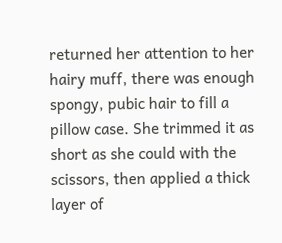returned her attention to her hairy muff, there was enough spongy, pubic hair to fill a pillow case. She trimmed it as short as she could with the scissors, then applied a thick layer of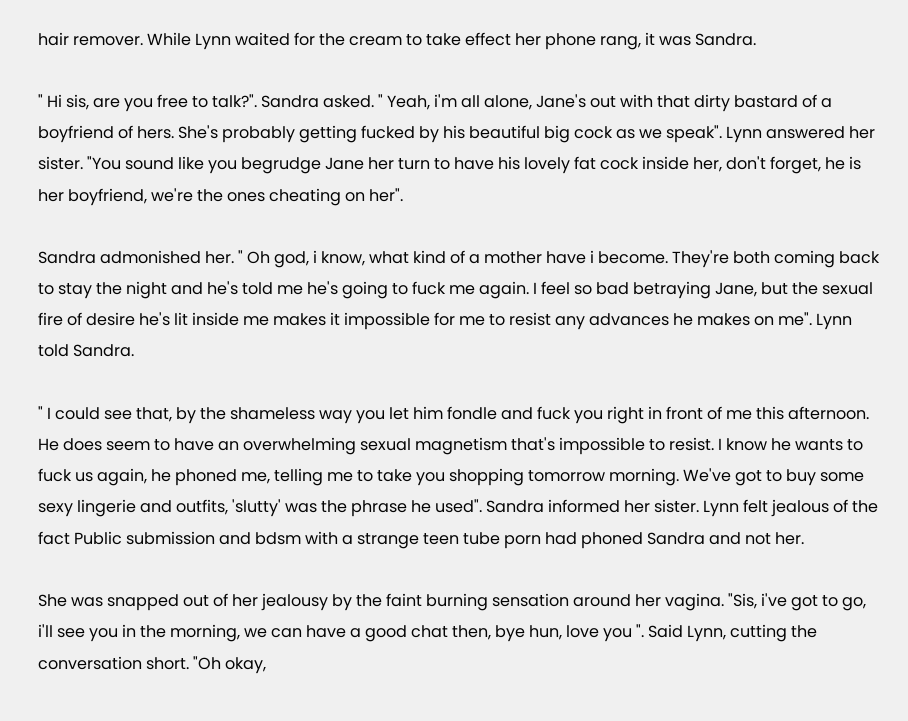hair remover. While Lynn waited for the cream to take effect her phone rang, it was Sandra.

" Hi sis, are you free to talk?". Sandra asked. " Yeah, i'm all alone, Jane's out with that dirty bastard of a boyfriend of hers. She's probably getting fucked by his beautiful big cock as we speak". Lynn answered her sister. "You sound like you begrudge Jane her turn to have his lovely fat cock inside her, don't forget, he is her boyfriend, we're the ones cheating on her".

Sandra admonished her. " Oh god, i know, what kind of a mother have i become. They're both coming back to stay the night and he's told me he's going to fuck me again. I feel so bad betraying Jane, but the sexual fire of desire he's lit inside me makes it impossible for me to resist any advances he makes on me". Lynn told Sandra.

" I could see that, by the shameless way you let him fondle and fuck you right in front of me this afternoon. He does seem to have an overwhelming sexual magnetism that's impossible to resist. I know he wants to fuck us again, he phoned me, telling me to take you shopping tomorrow morning. We've got to buy some sexy lingerie and outfits, 'slutty' was the phrase he used". Sandra informed her sister. Lynn felt jealous of the fact Public submission and bdsm with a strange teen tube porn had phoned Sandra and not her.

She was snapped out of her jealousy by the faint burning sensation around her vagina. "Sis, i've got to go, i'll see you in the morning, we can have a good chat then, bye hun, love you ". Said Lynn, cutting the conversation short. "Oh okay,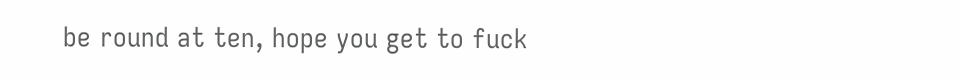be round at ten, hope you get to fuck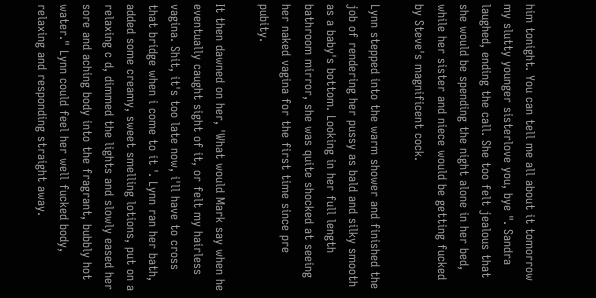him tonight. You can tell me all about it tomorrow my slutty younger sisterlove you, bye ". Sandra laughed, ending the call. She too felt jealous that she would be spending the night alone in her bed, while her sister and niece would be getting fucked by Steve's magnificent cock.

Lynn stepped into the warm shower and finished the job of rendering her pussy as bald and silky smooth as a baby's bottom. Looking in her full length bathroom mirror, she was quite shocked at seeing her naked vagina for the first time since pre pubity.

It then dawned on her, 'What would Mark say when he eventually caught sight of it, or felt my hairless vagina. Shit, it's too late now, i'll have to cross that bridge when i come to it '. Lynn ran her bath, added some creamy, sweet smelling lotions, put on a relaxing c d, dimmed the lights and slowly eased her sore and aching body into the fragrant, bubbly hot water." Lynn could feel her well fucked body, relaxing and responding straight away.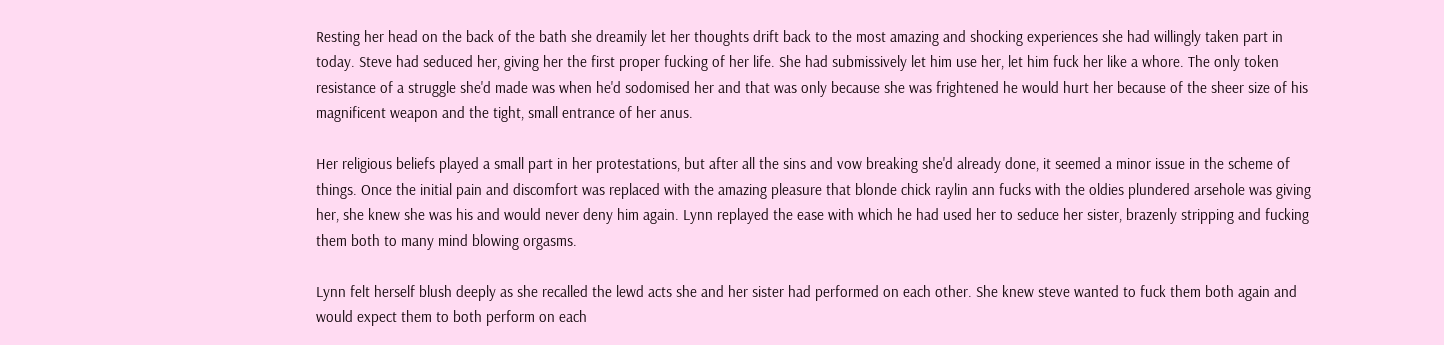Resting her head on the back of the bath she dreamily let her thoughts drift back to the most amazing and shocking experiences she had willingly taken part in today. Steve had seduced her, giving her the first proper fucking of her life. She had submissively let him use her, let him fuck her like a whore. The only token resistance of a struggle she'd made was when he'd sodomised her and that was only because she was frightened he would hurt her because of the sheer size of his magnificent weapon and the tight, small entrance of her anus.

Her religious beliefs played a small part in her protestations, but after all the sins and vow breaking she'd already done, it seemed a minor issue in the scheme of things. Once the initial pain and discomfort was replaced with the amazing pleasure that blonde chick raylin ann fucks with the oldies plundered arsehole was giving her, she knew she was his and would never deny him again. Lynn replayed the ease with which he had used her to seduce her sister, brazenly stripping and fucking them both to many mind blowing orgasms.

Lynn felt herself blush deeply as she recalled the lewd acts she and her sister had performed on each other. She knew steve wanted to fuck them both again and would expect them to both perform on each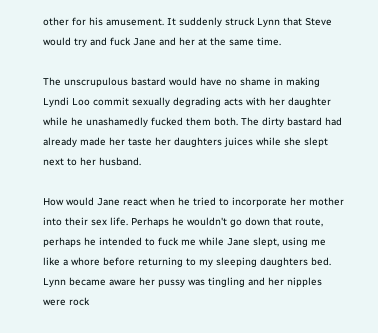other for his amusement. It suddenly struck Lynn that Steve would try and fuck Jane and her at the same time.

The unscrupulous bastard would have no shame in making Lyndi Loo commit sexually degrading acts with her daughter while he unashamedly fucked them both. The dirty bastard had already made her taste her daughters juices while she slept next to her husband.

How would Jane react when he tried to incorporate her mother into their sex life. Perhaps he wouldn't go down that route, perhaps he intended to fuck me while Jane slept, using me like a whore before returning to my sleeping daughters bed. Lynn became aware her pussy was tingling and her nipples were rock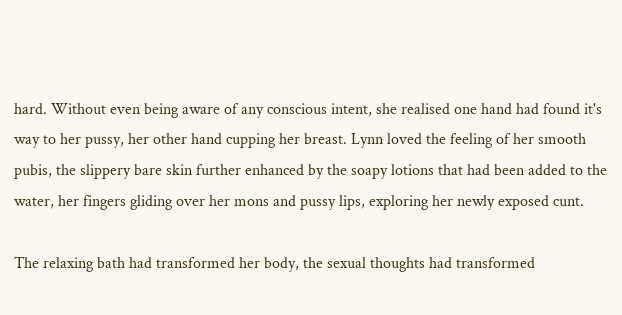hard. Without even being aware of any conscious intent, she realised one hand had found it's way to her pussy, her other hand cupping her breast. Lynn loved the feeling of her smooth pubis, the slippery bare skin further enhanced by the soapy lotions that had been added to the water, her fingers gliding over her mons and pussy lips, exploring her newly exposed cunt.

The relaxing bath had transformed her body, the sexual thoughts had transformed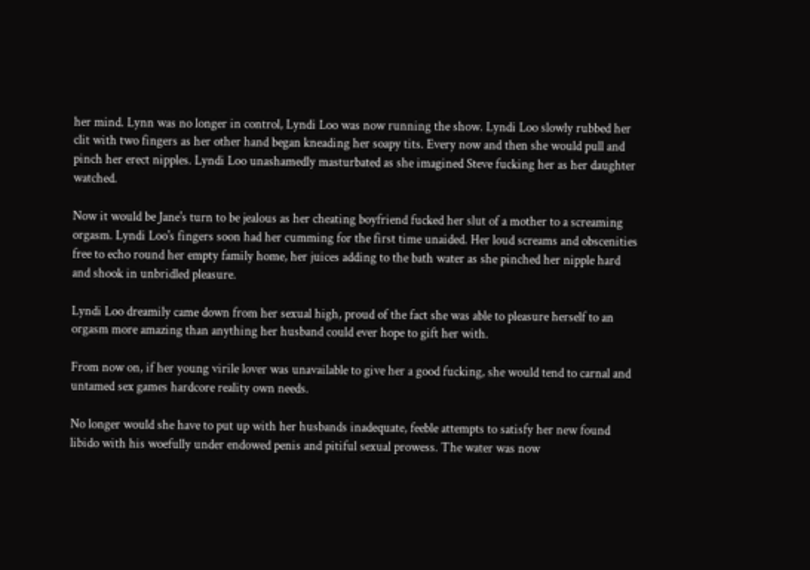her mind. Lynn was no longer in control, Lyndi Loo was now running the show. Lyndi Loo slowly rubbed her clit with two fingers as her other hand began kneading her soapy tits. Every now and then she would pull and pinch her erect nipples. Lyndi Loo unashamedly masturbated as she imagined Steve fucking her as her daughter watched.

Now it would be Jane's turn to be jealous as her cheating boyfriend fucked her slut of a mother to a screaming orgasm. Lyndi Loo's fingers soon had her cumming for the first time unaided. Her loud screams and obscenities free to echo round her empty family home, her juices adding to the bath water as she pinched her nipple hard and shook in unbridled pleasure.

Lyndi Loo dreamily came down from her sexual high, proud of the fact she was able to pleasure herself to an orgasm more amazing than anything her husband could ever hope to gift her with.

From now on, if her young virile lover was unavailable to give her a good fucking, she would tend to carnal and untamed sex games hardcore reality own needs.

No longer would she have to put up with her husbands inadequate, feeble attempts to satisfy her new found libido with his woefully under endowed penis and pitiful sexual prowess. The water was now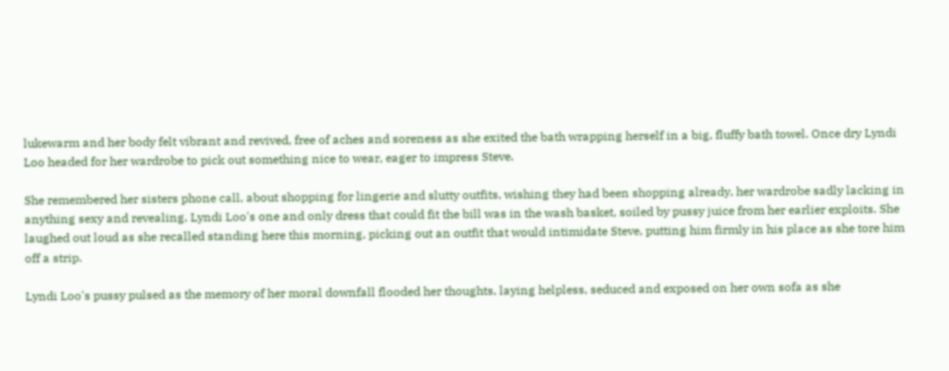lukewarm and her body felt vibrant and revived, free of aches and soreness as she exited the bath wrapping herself in a big, fluffy bath towel. Once dry Lyndi Loo headed for her wardrobe to pick out something nice to wear, eager to impress Steve.

She remembered her sisters phone call, about shopping for lingerie and slutty outfits, wishing they had been shopping already, her wardrobe sadly lacking in anything sexy and revealing. Lyndi Loo's one and only dress that could fit the bill was in the wash basket, soiled by pussy juice from her earlier exploits. She laughed out loud as she recalled standing here this morning, picking out an outfit that would intimidate Steve, putting him firmly in his place as she tore him off a strip.

Lyndi Loo's pussy pulsed as the memory of her moral downfall flooded her thoughts, laying helpless, seduced and exposed on her own sofa as she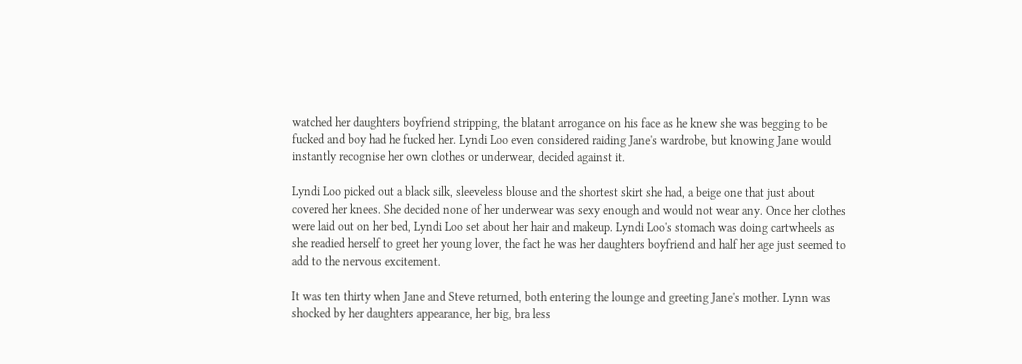watched her daughters boyfriend stripping, the blatant arrogance on his face as he knew she was begging to be fucked and boy had he fucked her. Lyndi Loo even considered raiding Jane's wardrobe, but knowing Jane would instantly recognise her own clothes or underwear, decided against it.

Lyndi Loo picked out a black silk, sleeveless blouse and the shortest skirt she had, a beige one that just about covered her knees. She decided none of her underwear was sexy enough and would not wear any. Once her clothes were laid out on her bed, Lyndi Loo set about her hair and makeup. Lyndi Loo's stomach was doing cartwheels as she readied herself to greet her young lover, the fact he was her daughters boyfriend and half her age just seemed to add to the nervous excitement.

It was ten thirty when Jane and Steve returned, both entering the lounge and greeting Jane's mother. Lynn was shocked by her daughters appearance, her big, bra less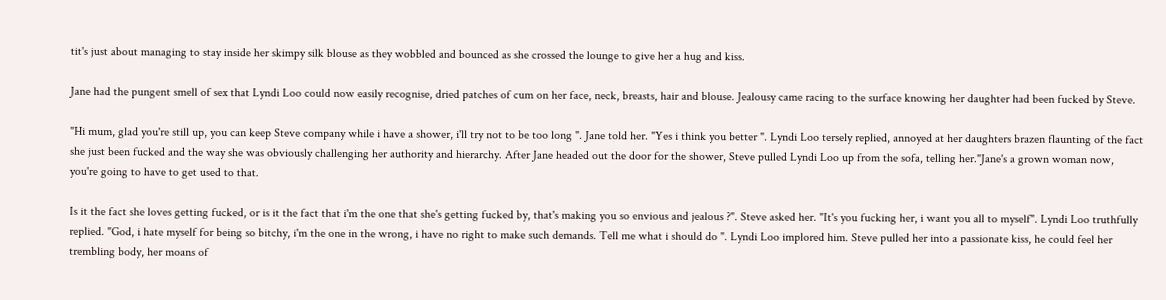tit's just about managing to stay inside her skimpy silk blouse as they wobbled and bounced as she crossed the lounge to give her a hug and kiss.

Jane had the pungent smell of sex that Lyndi Loo could now easily recognise, dried patches of cum on her face, neck, breasts, hair and blouse. Jealousy came racing to the surface knowing her daughter had been fucked by Steve.

"Hi mum, glad you're still up, you can keep Steve company while i have a shower, i'll try not to be too long ". Jane told her. "Yes i think you better ". Lyndi Loo tersely replied, annoyed at her daughters brazen flaunting of the fact she just been fucked and the way she was obviously challenging her authority and hierarchy. After Jane headed out the door for the shower, Steve pulled Lyndi Loo up from the sofa, telling her."Jane's a grown woman now, you're going to have to get used to that.

Is it the fact she loves getting fucked, or is it the fact that i'm the one that she's getting fucked by, that's making you so envious and jealous ?". Steve asked her. "It's you fucking her, i want you all to myself". Lyndi Loo truthfully replied. "God, i hate myself for being so bitchy, i'm the one in the wrong, i have no right to make such demands. Tell me what i should do ". Lyndi Loo implored him. Steve pulled her into a passionate kiss, he could feel her trembling body, her moans of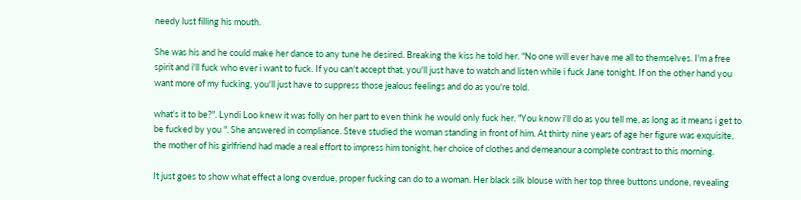needy lust filling his mouth.

She was his and he could make her dance to any tune he desired. Breaking the kiss he told her. "No one will ever have me all to themselves. I'm a free spirit and i'll fuck who ever i want to fuck. If you can't accept that, you'll just have to watch and listen while i fuck Jane tonight. If on the other hand you want more of my fucking, you'll just have to suppress those jealous feelings and do as you're told.

what's it to be?". Lyndi Loo knew it was folly on her part to even think he would only fuck her. "You know i'll do as you tell me, as long as it means i get to be fucked by you ". She answered in compliance. Steve studied the woman standing in front of him. At thirty nine years of age her figure was exquisite, the mother of his girlfriend had made a real effort to impress him tonight, her choice of clothes and demeanour a complete contrast to this morning.

It just goes to show what effect a long overdue, proper fucking can do to a woman. Her black silk blouse with her top three buttons undone, revealing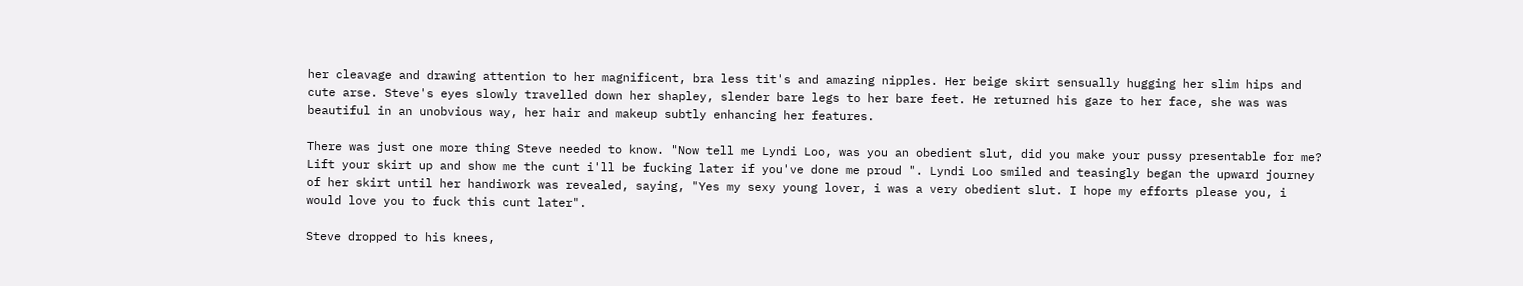her cleavage and drawing attention to her magnificent, bra less tit's and amazing nipples. Her beige skirt sensually hugging her slim hips and cute arse. Steve's eyes slowly travelled down her shapley, slender bare legs to her bare feet. He returned his gaze to her face, she was was beautiful in an unobvious way, her hair and makeup subtly enhancing her features.

There was just one more thing Steve needed to know. "Now tell me Lyndi Loo, was you an obedient slut, did you make your pussy presentable for me? Lift your skirt up and show me the cunt i'll be fucking later if you've done me proud ". Lyndi Loo smiled and teasingly began the upward journey of her skirt until her handiwork was revealed, saying, "Yes my sexy young lover, i was a very obedient slut. I hope my efforts please you, i would love you to fuck this cunt later".

Steve dropped to his knees,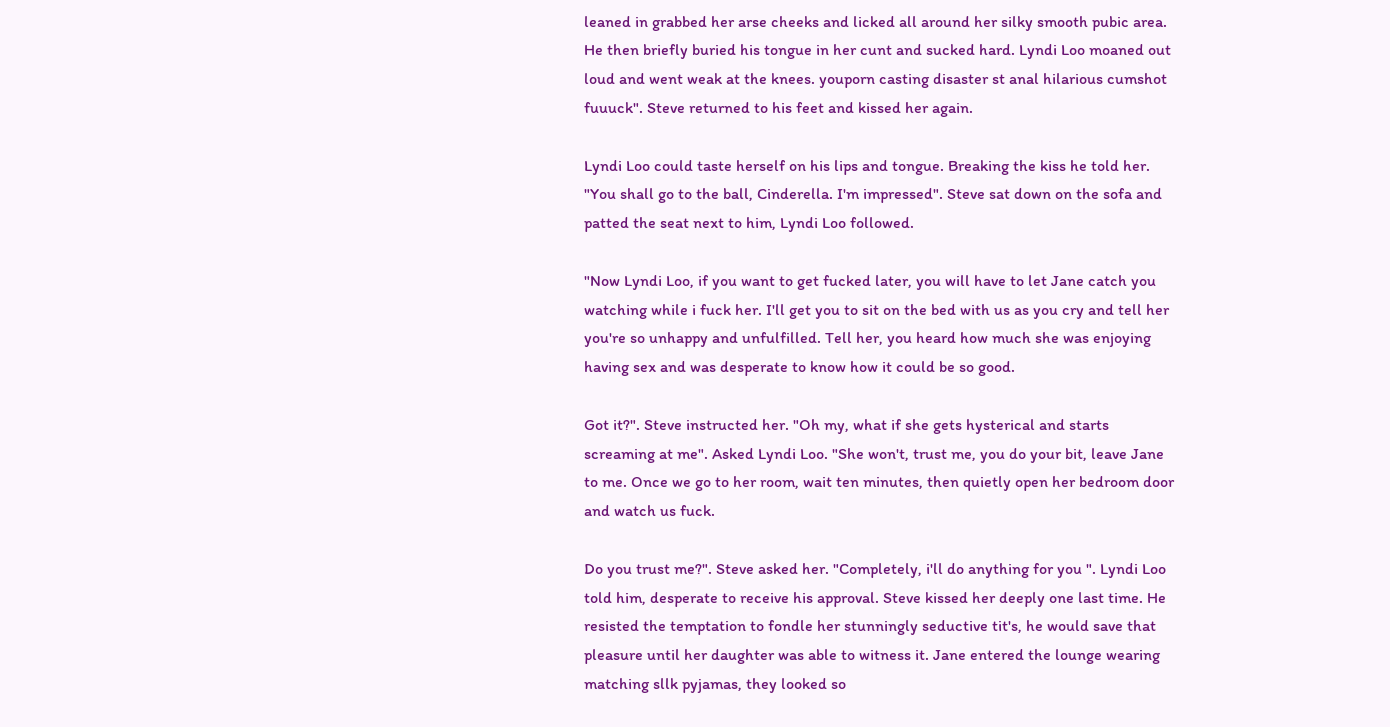leaned in grabbed her arse cheeks and licked all around her silky smooth pubic area. He then briefly buried his tongue in her cunt and sucked hard. Lyndi Loo moaned out loud and went weak at the knees. youporn casting disaster st anal hilarious cumshot fuuuck". Steve returned to his feet and kissed her again.

Lyndi Loo could taste herself on his lips and tongue. Breaking the kiss he told her. "You shall go to the ball, Cinderella. I'm impressed". Steve sat down on the sofa and patted the seat next to him, Lyndi Loo followed.

"Now Lyndi Loo, if you want to get fucked later, you will have to let Jane catch you watching while i fuck her. I'll get you to sit on the bed with us as you cry and tell her you're so unhappy and unfulfilled. Tell her, you heard how much she was enjoying having sex and was desperate to know how it could be so good.

Got it?". Steve instructed her. "Oh my, what if she gets hysterical and starts screaming at me". Asked Lyndi Loo. "She won't, trust me, you do your bit, leave Jane to me. Once we go to her room, wait ten minutes, then quietly open her bedroom door and watch us fuck.

Do you trust me?". Steve asked her. "Completely, i'll do anything for you ". Lyndi Loo told him, desperate to receive his approval. Steve kissed her deeply one last time. He resisted the temptation to fondle her stunningly seductive tit's, he would save that pleasure until her daughter was able to witness it. Jane entered the lounge wearing matching sllk pyjamas, they looked so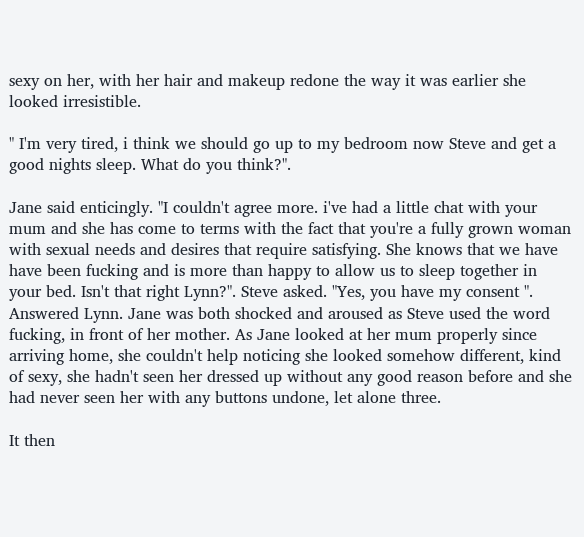sexy on her, with her hair and makeup redone the way it was earlier she looked irresistible.

" I'm very tired, i think we should go up to my bedroom now Steve and get a good nights sleep. What do you think?".

Jane said enticingly. "I couldn't agree more. i've had a little chat with your mum and she has come to terms with the fact that you're a fully grown woman with sexual needs and desires that require satisfying. She knows that we have have been fucking and is more than happy to allow us to sleep together in your bed. Isn't that right Lynn?". Steve asked. "Yes, you have my consent ". Answered Lynn. Jane was both shocked and aroused as Steve used the word fucking, in front of her mother. As Jane looked at her mum properly since arriving home, she couldn't help noticing she looked somehow different, kind of sexy, she hadn't seen her dressed up without any good reason before and she had never seen her with any buttons undone, let alone three.

It then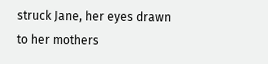struck Jane, her eyes drawn to her mothers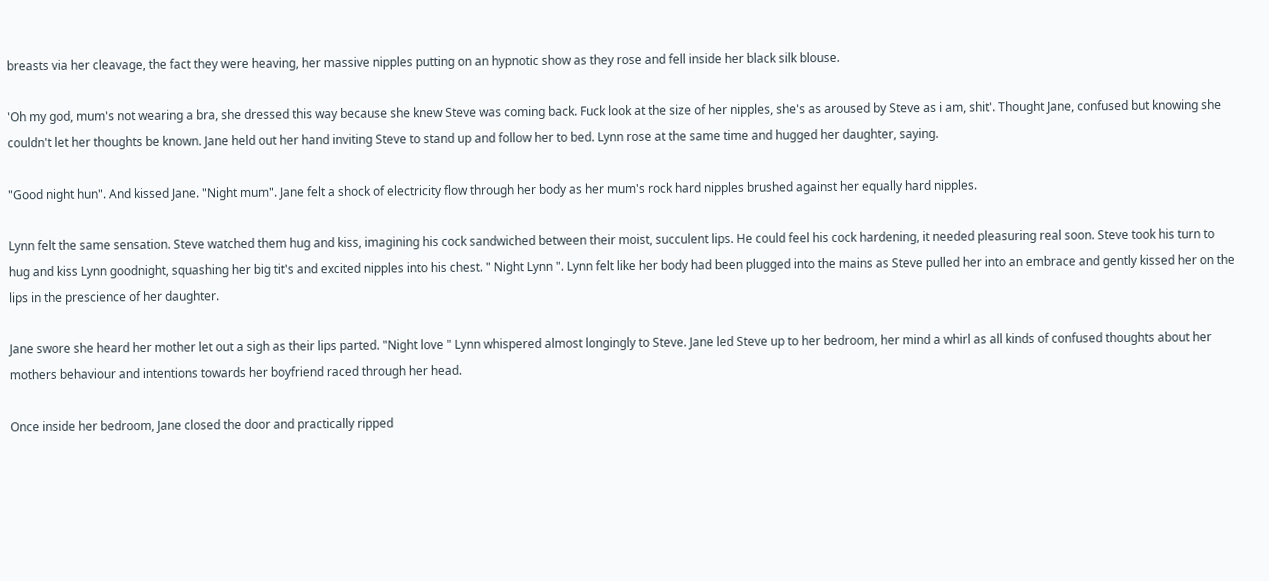breasts via her cleavage, the fact they were heaving, her massive nipples putting on an hypnotic show as they rose and fell inside her black silk blouse.

'Oh my god, mum's not wearing a bra, she dressed this way because she knew Steve was coming back. Fuck look at the size of her nipples, she's as aroused by Steve as i am, shit'. Thought Jane, confused but knowing she couldn't let her thoughts be known. Jane held out her hand inviting Steve to stand up and follow her to bed. Lynn rose at the same time and hugged her daughter, saying.

"Good night hun". And kissed Jane. "Night mum". Jane felt a shock of electricity flow through her body as her mum's rock hard nipples brushed against her equally hard nipples.

Lynn felt the same sensation. Steve watched them hug and kiss, imagining his cock sandwiched between their moist, succulent lips. He could feel his cock hardening, it needed pleasuring real soon. Steve took his turn to hug and kiss Lynn goodnight, squashing her big tit's and excited nipples into his chest. " Night Lynn ". Lynn felt like her body had been plugged into the mains as Steve pulled her into an embrace and gently kissed her on the lips in the prescience of her daughter.

Jane swore she heard her mother let out a sigh as their lips parted. "Night love " Lynn whispered almost longingly to Steve. Jane led Steve up to her bedroom, her mind a whirl as all kinds of confused thoughts about her mothers behaviour and intentions towards her boyfriend raced through her head.

Once inside her bedroom, Jane closed the door and practically ripped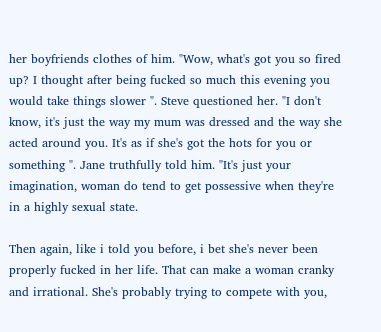her boyfriends clothes of him. "Wow, what's got you so fired up? I thought after being fucked so much this evening you would take things slower ". Steve questioned her. "I don't know, it's just the way my mum was dressed and the way she acted around you. It's as if she's got the hots for you or something ". Jane truthfully told him. "It's just your imagination, woman do tend to get possessive when they're in a highly sexual state.

Then again, like i told you before, i bet she's never been properly fucked in her life. That can make a woman cranky and irrational. She's probably trying to compete with you,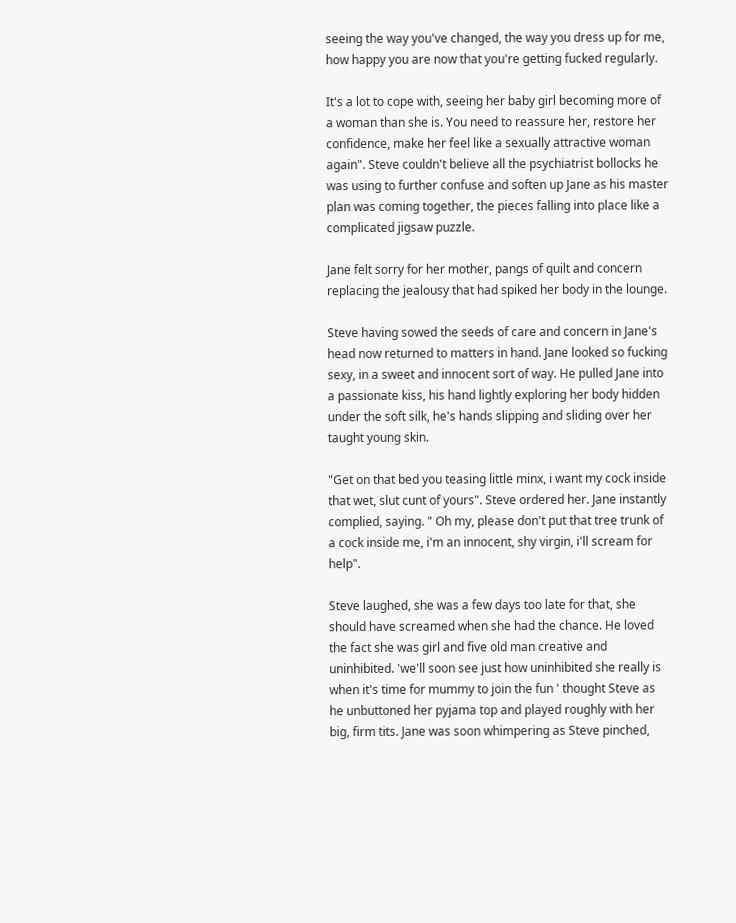seeing the way you've changed, the way you dress up for me, how happy you are now that you're getting fucked regularly.

It's a lot to cope with, seeing her baby girl becoming more of a woman than she is. You need to reassure her, restore her confidence, make her feel like a sexually attractive woman again". Steve couldn't believe all the psychiatrist bollocks he was using to further confuse and soften up Jane as his master plan was coming together, the pieces falling into place like a complicated jigsaw puzzle.

Jane felt sorry for her mother, pangs of quilt and concern replacing the jealousy that had spiked her body in the lounge.

Steve having sowed the seeds of care and concern in Jane's head now returned to matters in hand. Jane looked so fucking sexy, in a sweet and innocent sort of way. He pulled Jane into a passionate kiss, his hand lightly exploring her body hidden under the soft silk, he's hands slipping and sliding over her taught young skin.

"Get on that bed you teasing little minx, i want my cock inside that wet, slut cunt of yours". Steve ordered her. Jane instantly complied, saying. " Oh my, please don't put that tree trunk of a cock inside me, i'm an innocent, shy virgin, i'll scream for help".

Steve laughed, she was a few days too late for that, she should have screamed when she had the chance. He loved the fact she was girl and five old man creative and uninhibited. 'we'll soon see just how uninhibited she really is when it's time for mummy to join the fun ' thought Steve as he unbuttoned her pyjama top and played roughly with her big, firm tits. Jane was soon whimpering as Steve pinched,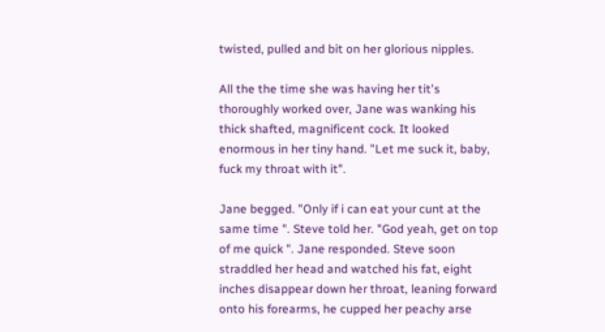twisted, pulled and bit on her glorious nipples.

All the the time she was having her tit's thoroughly worked over, Jane was wanking his thick shafted, magnificent cock. It looked enormous in her tiny hand. "Let me suck it, baby, fuck my throat with it".

Jane begged. "Only if i can eat your cunt at the same time ". Steve told her. "God yeah, get on top of me quick ". Jane responded. Steve soon straddled her head and watched his fat, eight inches disappear down her throat, leaning forward onto his forearms, he cupped her peachy arse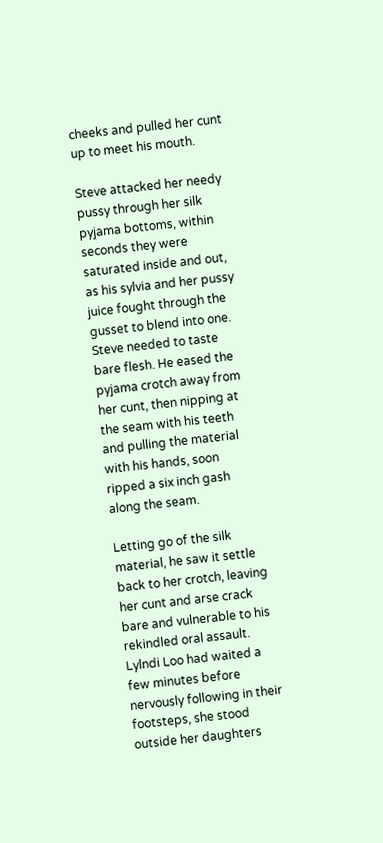cheeks and pulled her cunt up to meet his mouth.

Steve attacked her needy pussy through her silk pyjama bottoms, within seconds they were saturated inside and out, as his sylvia and her pussy juice fought through the gusset to blend into one. Steve needed to taste bare flesh. He eased the pyjama crotch away from her cunt, then nipping at the seam with his teeth and pulling the material with his hands, soon ripped a six inch gash along the seam.

Letting go of the silk material, he saw it settle back to her crotch, leaving her cunt and arse crack bare and vulnerable to his rekindled oral assault. Lylndi Loo had waited a few minutes before nervously following in their footsteps, she stood outside her daughters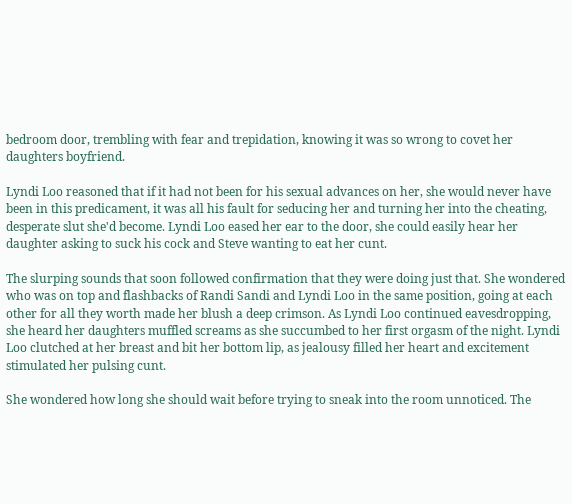bedroom door, trembling with fear and trepidation, knowing it was so wrong to covet her daughters boyfriend.

Lyndi Loo reasoned that if it had not been for his sexual advances on her, she would never have been in this predicament, it was all his fault for seducing her and turning her into the cheating, desperate slut she'd become. Lyndi Loo eased her ear to the door, she could easily hear her daughter asking to suck his cock and Steve wanting to eat her cunt.

The slurping sounds that soon followed confirmation that they were doing just that. She wondered who was on top and flashbacks of Randi Sandi and Lyndi Loo in the same position, going at each other for all they worth made her blush a deep crimson. As Lyndi Loo continued eavesdropping, she heard her daughters muffled screams as she succumbed to her first orgasm of the night. Lyndi Loo clutched at her breast and bit her bottom lip, as jealousy filled her heart and excitement stimulated her pulsing cunt.

She wondered how long she should wait before trying to sneak into the room unnoticed. The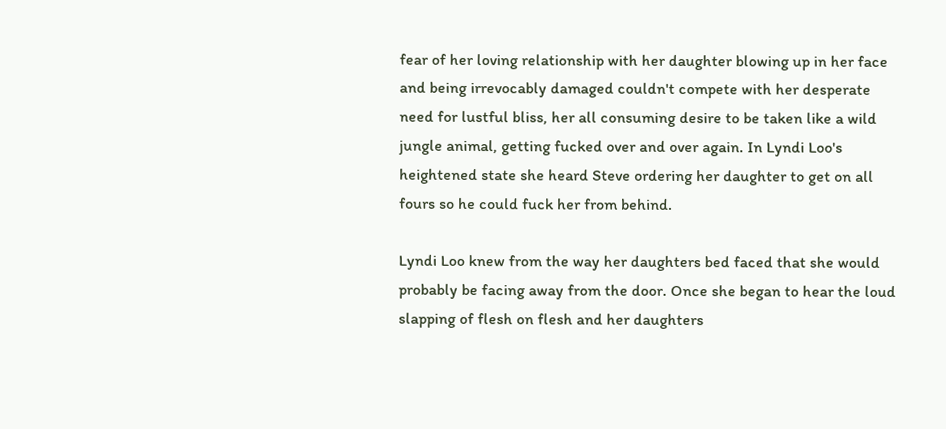fear of her loving relationship with her daughter blowing up in her face and being irrevocably damaged couldn't compete with her desperate need for lustful bliss, her all consuming desire to be taken like a wild jungle animal, getting fucked over and over again. In Lyndi Loo's heightened state she heard Steve ordering her daughter to get on all fours so he could fuck her from behind.

Lyndi Loo knew from the way her daughters bed faced that she would probably be facing away from the door. Once she began to hear the loud slapping of flesh on flesh and her daughters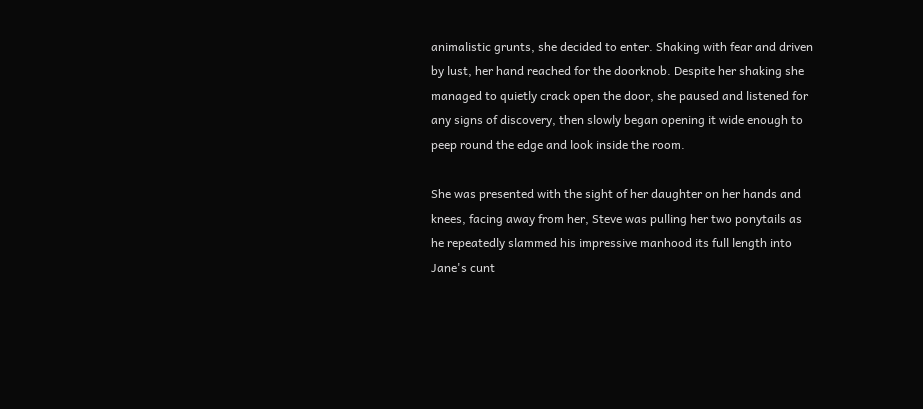animalistic grunts, she decided to enter. Shaking with fear and driven by lust, her hand reached for the doorknob. Despite her shaking she managed to quietly crack open the door, she paused and listened for any signs of discovery, then slowly began opening it wide enough to peep round the edge and look inside the room.

She was presented with the sight of her daughter on her hands and knees, facing away from her, Steve was pulling her two ponytails as he repeatedly slammed his impressive manhood its full length into Jane's cunt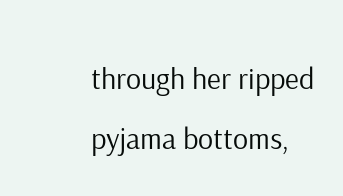through her ripped pyjama bottoms,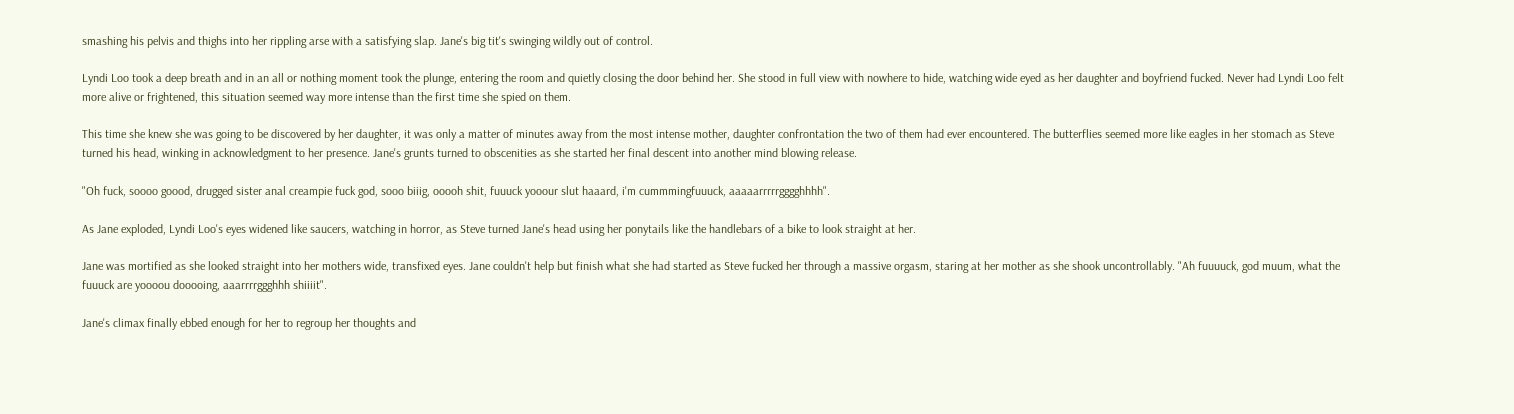smashing his pelvis and thighs into her rippling arse with a satisfying slap. Jane's big tit's swinging wildly out of control.

Lyndi Loo took a deep breath and in an all or nothing moment took the plunge, entering the room and quietly closing the door behind her. She stood in full view with nowhere to hide, watching wide eyed as her daughter and boyfriend fucked. Never had Lyndi Loo felt more alive or frightened, this situation seemed way more intense than the first time she spied on them.

This time she knew she was going to be discovered by her daughter, it was only a matter of minutes away from the most intense mother, daughter confrontation the two of them had ever encountered. The butterflies seemed more like eagles in her stomach as Steve turned his head, winking in acknowledgment to her presence. Jane's grunts turned to obscenities as she started her final descent into another mind blowing release.

"Oh fuck, soooo goood, drugged sister anal creampie fuck god, sooo biiig, ooooh shit, fuuuck yooour slut haaard, i'm cummmingfuuuck, aaaaarrrrrgggghhhh".

As Jane exploded, Lyndi Loo's eyes widened like saucers, watching in horror, as Steve turned Jane's head using her ponytails like the handlebars of a bike to look straight at her.

Jane was mortified as she looked straight into her mothers wide, transfixed eyes. Jane couldn't help but finish what she had started as Steve fucked her through a massive orgasm, staring at her mother as she shook uncontrollably. "Ah fuuuuck, god muum, what the fuuuck are yoooou dooooing, aaarrrrggghhh shiiiit".

Jane's climax finally ebbed enough for her to regroup her thoughts and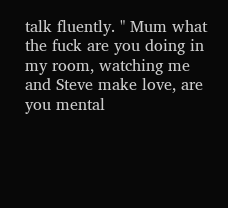talk fluently. " Mum what the fuck are you doing in my room, watching me and Steve make love, are you mental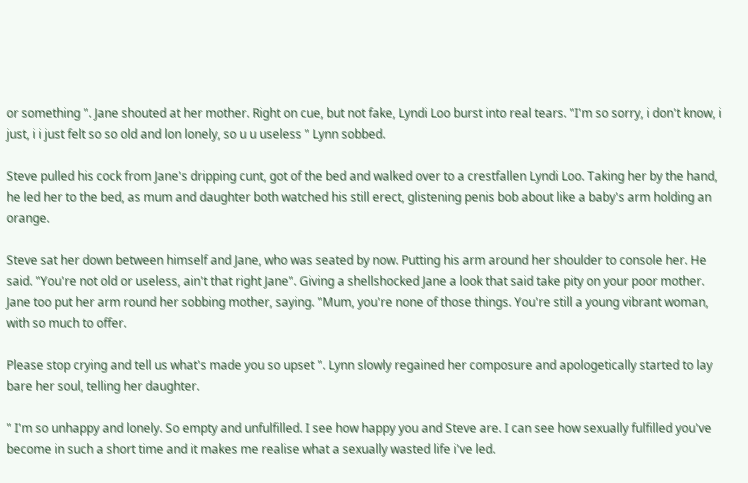or something ". Jane shouted at her mother. Right on cue, but not fake, Lyndi Loo burst into real tears. "I'm so sorry, i don't know, i just, i i just felt so so old and lon lonely, so u u useless " Lynn sobbed.

Steve pulled his cock from Jane's dripping cunt, got of the bed and walked over to a crestfallen Lyndi Loo. Taking her by the hand, he led her to the bed, as mum and daughter both watched his still erect, glistening penis bob about like a baby's arm holding an orange.

Steve sat her down between himself and Jane, who was seated by now. Putting his arm around her shoulder to console her. He said. "You're not old or useless, ain't that right Jane". Giving a shellshocked Jane a look that said take pity on your poor mother. Jane too put her arm round her sobbing mother, saying. "Mum, you're none of those things. You're still a young vibrant woman, with so much to offer.

Please stop crying and tell us what's made you so upset ". Lynn slowly regained her composure and apologetically started to lay bare her soul, telling her daughter.

" I'm so unhappy and lonely. So empty and unfulfilled. I see how happy you and Steve are. I can see how sexually fulfilled you've become in such a short time and it makes me realise what a sexually wasted life i've led.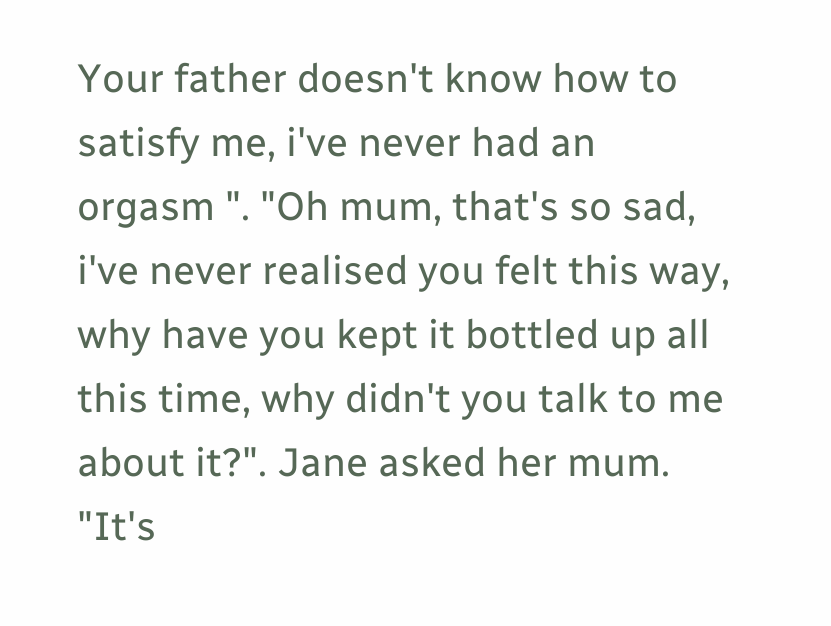Your father doesn't know how to satisfy me, i've never had an orgasm ". "Oh mum, that's so sad, i've never realised you felt this way, why have you kept it bottled up all this time, why didn't you talk to me about it?". Jane asked her mum. "It's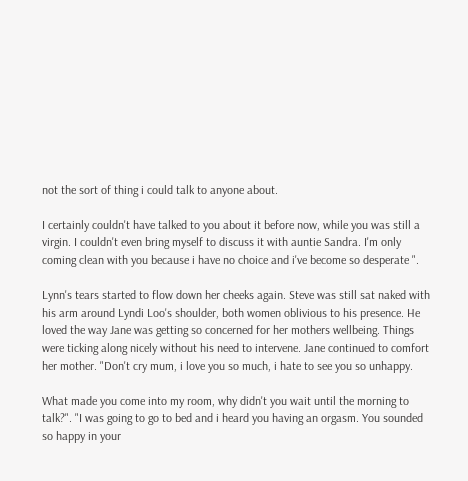not the sort of thing i could talk to anyone about.

I certainly couldn't have talked to you about it before now, while you was still a virgin. I couldn't even bring myself to discuss it with auntie Sandra. I'm only coming clean with you because i have no choice and i've become so desperate ".

Lynn's tears started to flow down her cheeks again. Steve was still sat naked with his arm around Lyndi Loo's shoulder, both women oblivious to his presence. He loved the way Jane was getting so concerned for her mothers wellbeing. Things were ticking along nicely without his need to intervene. Jane continued to comfort her mother. "Don't cry mum, i love you so much, i hate to see you so unhappy.

What made you come into my room, why didn't you wait until the morning to talk?". "I was going to go to bed and i heard you having an orgasm. You sounded so happy in your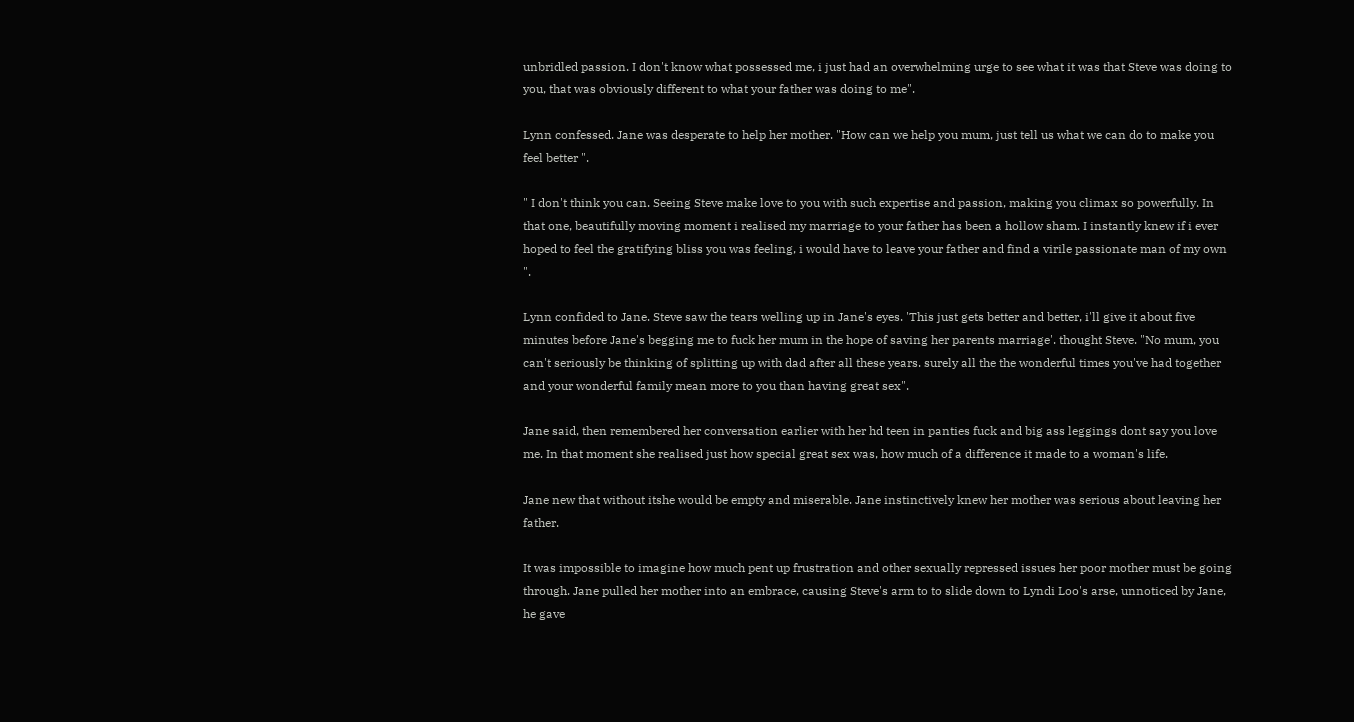unbridled passion. I don't know what possessed me, i just had an overwhelming urge to see what it was that Steve was doing to you, that was obviously different to what your father was doing to me".

Lynn confessed. Jane was desperate to help her mother. "How can we help you mum, just tell us what we can do to make you feel better ".

" I don't think you can. Seeing Steve make love to you with such expertise and passion, making you climax so powerfully. In that one, beautifully moving moment i realised my marriage to your father has been a hollow sham. I instantly knew if i ever hoped to feel the gratifying bliss you was feeling, i would have to leave your father and find a virile passionate man of my own ".

Lynn confided to Jane. Steve saw the tears welling up in Jane's eyes. 'This just gets better and better, i'll give it about five minutes before Jane's begging me to fuck her mum in the hope of saving her parents marriage'. thought Steve. "No mum, you can't seriously be thinking of splitting up with dad after all these years. surely all the the wonderful times you've had together and your wonderful family mean more to you than having great sex".

Jane said, then remembered her conversation earlier with her hd teen in panties fuck and big ass leggings dont say you love me. In that moment she realised just how special great sex was, how much of a difference it made to a woman's life.

Jane new that without itshe would be empty and miserable. Jane instinctively knew her mother was serious about leaving her father.

It was impossible to imagine how much pent up frustration and other sexually repressed issues her poor mother must be going through. Jane pulled her mother into an embrace, causing Steve's arm to to slide down to Lyndi Loo's arse, unnoticed by Jane, he gave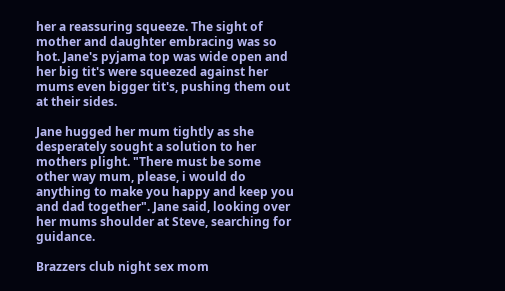her a reassuring squeeze. The sight of mother and daughter embracing was so hot. Jane's pyjama top was wide open and her big tit's were squeezed against her mums even bigger tit's, pushing them out at their sides.

Jane hugged her mum tightly as she desperately sought a solution to her mothers plight. "There must be some other way mum, please, i would do anything to make you happy and keep you and dad together". Jane said, looking over her mums shoulder at Steve, searching for guidance.

Brazzers club night sex mom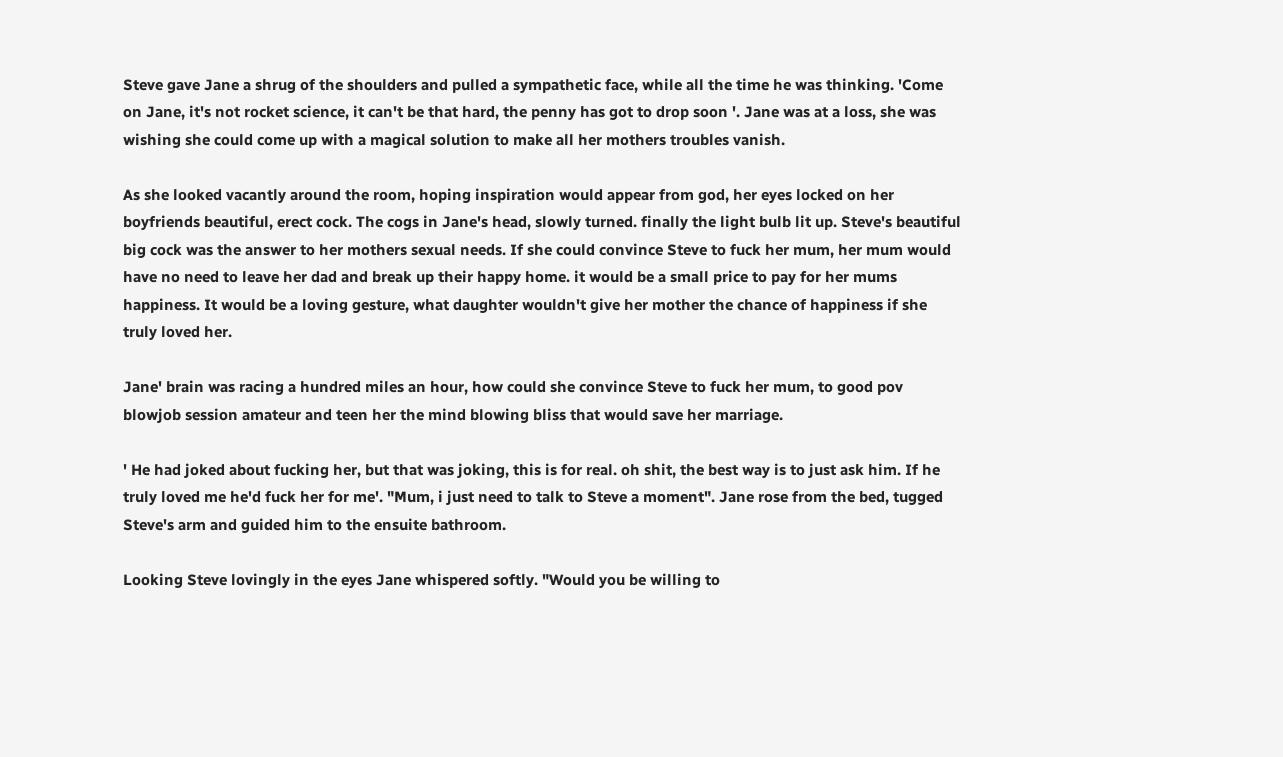Steve gave Jane a shrug of the shoulders and pulled a sympathetic face, while all the time he was thinking. 'Come on Jane, it's not rocket science, it can't be that hard, the penny has got to drop soon '. Jane was at a loss, she was wishing she could come up with a magical solution to make all her mothers troubles vanish.

As she looked vacantly around the room, hoping inspiration would appear from god, her eyes locked on her boyfriends beautiful, erect cock. The cogs in Jane's head, slowly turned. finally the light bulb lit up. Steve's beautiful big cock was the answer to her mothers sexual needs. If she could convince Steve to fuck her mum, her mum would have no need to leave her dad and break up their happy home. it would be a small price to pay for her mums happiness. It would be a loving gesture, what daughter wouldn't give her mother the chance of happiness if she truly loved her.

Jane' brain was racing a hundred miles an hour, how could she convince Steve to fuck her mum, to good pov blowjob session amateur and teen her the mind blowing bliss that would save her marriage.

' He had joked about fucking her, but that was joking, this is for real. oh shit, the best way is to just ask him. If he truly loved me he'd fuck her for me'. "Mum, i just need to talk to Steve a moment". Jane rose from the bed, tugged Steve's arm and guided him to the ensuite bathroom.

Looking Steve lovingly in the eyes Jane whispered softly. "Would you be willing to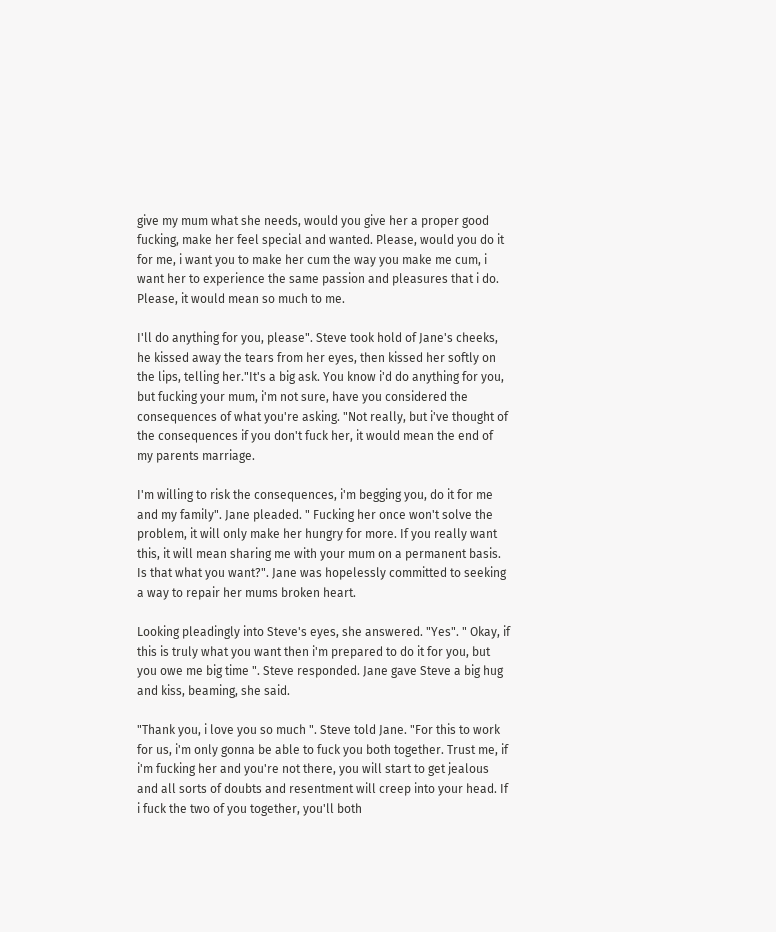give my mum what she needs, would you give her a proper good fucking, make her feel special and wanted. Please, would you do it for me, i want you to make her cum the way you make me cum, i want her to experience the same passion and pleasures that i do. Please, it would mean so much to me.

I'll do anything for you, please". Steve took hold of Jane's cheeks, he kissed away the tears from her eyes, then kissed her softly on the lips, telling her."It's a big ask. You know i'd do anything for you, but fucking your mum, i'm not sure, have you considered the consequences of what you're asking. "Not really, but i've thought of the consequences if you don't fuck her, it would mean the end of my parents marriage.

I'm willing to risk the consequences, i'm begging you, do it for me and my family". Jane pleaded. " Fucking her once won't solve the problem, it will only make her hungry for more. If you really want this, it will mean sharing me with your mum on a permanent basis. Is that what you want?". Jane was hopelessly committed to seeking a way to repair her mums broken heart.

Looking pleadingly into Steve's eyes, she answered. "Yes". " Okay, if this is truly what you want then i'm prepared to do it for you, but you owe me big time ". Steve responded. Jane gave Steve a big hug and kiss, beaming, she said.

"Thank you, i love you so much ". Steve told Jane. "For this to work for us, i'm only gonna be able to fuck you both together. Trust me, if i'm fucking her and you're not there, you will start to get jealous and all sorts of doubts and resentment will creep into your head. If i fuck the two of you together, you'll both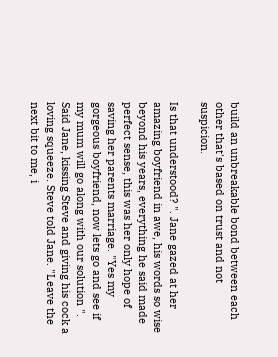build an unbreakable bond between each other that's based on trust and not suspicion.

Is that understood? ". Jane gazed at her amazing boyfriend in awe, his words so wise beyond his years, everything he said made perfect sense, this was her only hope of saving her parents marriage. "Yes my gorgeous boyfriend, now lets go and see if my mum will go along with our solution ". Said Jane, kissing Steve and giving his cock a loving squeeze. Steve told Jane. "Leave the next bit to me, i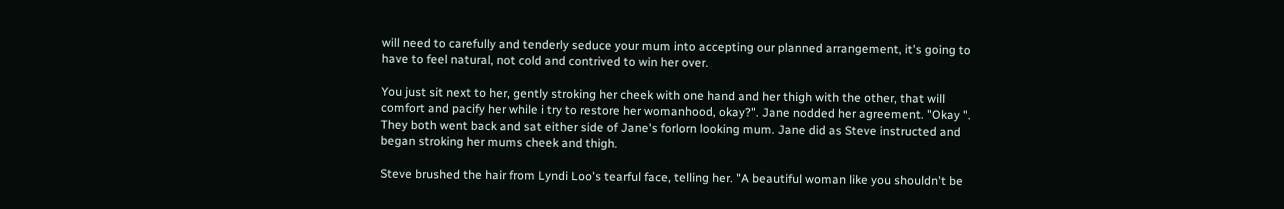will need to carefully and tenderly seduce your mum into accepting our planned arrangement, it's going to have to feel natural, not cold and contrived to win her over.

You just sit next to her, gently stroking her cheek with one hand and her thigh with the other, that will comfort and pacify her while i try to restore her womanhood, okay?". Jane nodded her agreement. "Okay ". They both went back and sat either side of Jane's forlorn looking mum. Jane did as Steve instructed and began stroking her mums cheek and thigh.

Steve brushed the hair from Lyndi Loo's tearful face, telling her. "A beautiful woman like you shouldn't be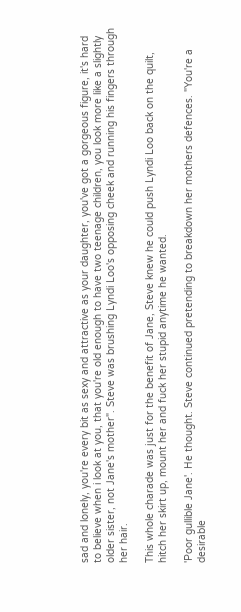sad and lonely, you're every bit as sexy and attractive as your daughter, you've got a gorgeous figure, it's hard to believe when i look at you, that you're old enough to have two teenage children, you look more like a slightly older sister, not Jane's mother". Steve was brushing Lyndi Loo's opposing cheek and running his fingers through her hair.

This whole charade was just for the benefit of Jane, Steve knew he could push Lyndi Loo back on the quilt, hitch her skirt up, mount her and fuck her stupid anytime he wanted.

'Poor gullible Jane'. He thought. Steve continued pretending to breakdown her mothers defences. "You're a desirable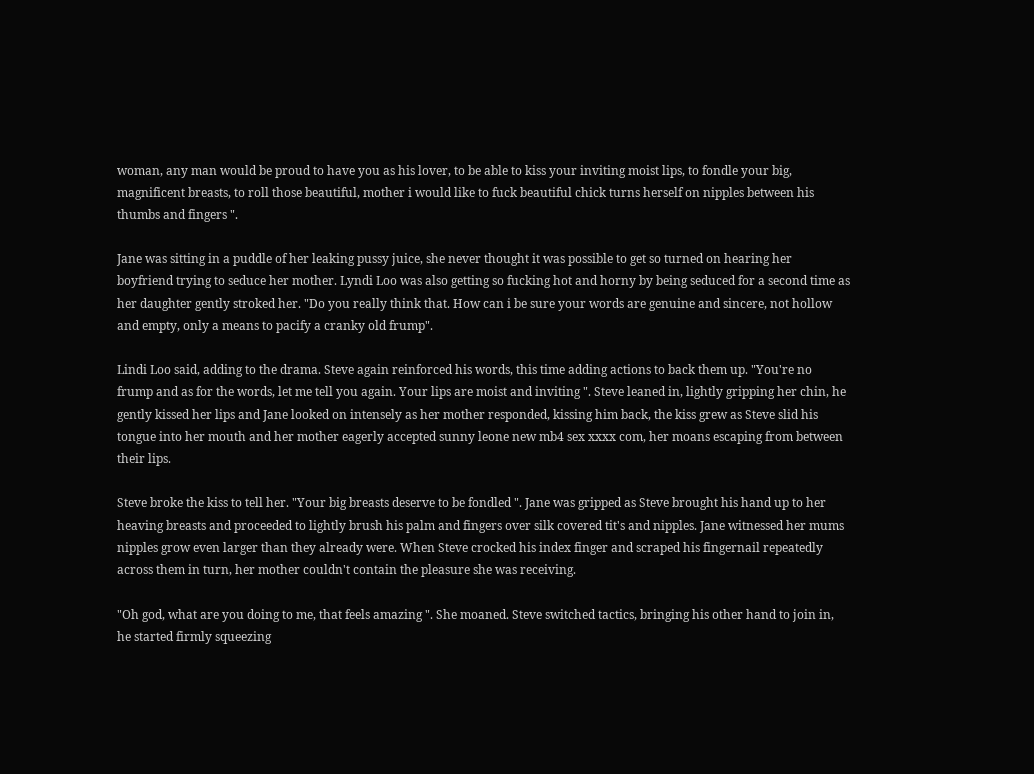woman, any man would be proud to have you as his lover, to be able to kiss your inviting moist lips, to fondle your big, magnificent breasts, to roll those beautiful, mother i would like to fuck beautiful chick turns herself on nipples between his thumbs and fingers ".

Jane was sitting in a puddle of her leaking pussy juice, she never thought it was possible to get so turned on hearing her boyfriend trying to seduce her mother. Lyndi Loo was also getting so fucking hot and horny by being seduced for a second time as her daughter gently stroked her. "Do you really think that. How can i be sure your words are genuine and sincere, not hollow and empty, only a means to pacify a cranky old frump".

Lindi Loo said, adding to the drama. Steve again reinforced his words, this time adding actions to back them up. "You're no frump and as for the words, let me tell you again. Your lips are moist and inviting ". Steve leaned in, lightly gripping her chin, he gently kissed her lips and Jane looked on intensely as her mother responded, kissing him back, the kiss grew as Steve slid his tongue into her mouth and her mother eagerly accepted sunny leone new mb4 sex xxxx com, her moans escaping from between their lips.

Steve broke the kiss to tell her. "Your big breasts deserve to be fondled ". Jane was gripped as Steve brought his hand up to her heaving breasts and proceeded to lightly brush his palm and fingers over silk covered tit's and nipples. Jane witnessed her mums nipples grow even larger than they already were. When Steve crocked his index finger and scraped his fingernail repeatedly across them in turn, her mother couldn't contain the pleasure she was receiving.

"Oh god, what are you doing to me, that feels amazing ". She moaned. Steve switched tactics, bringing his other hand to join in, he started firmly squeezing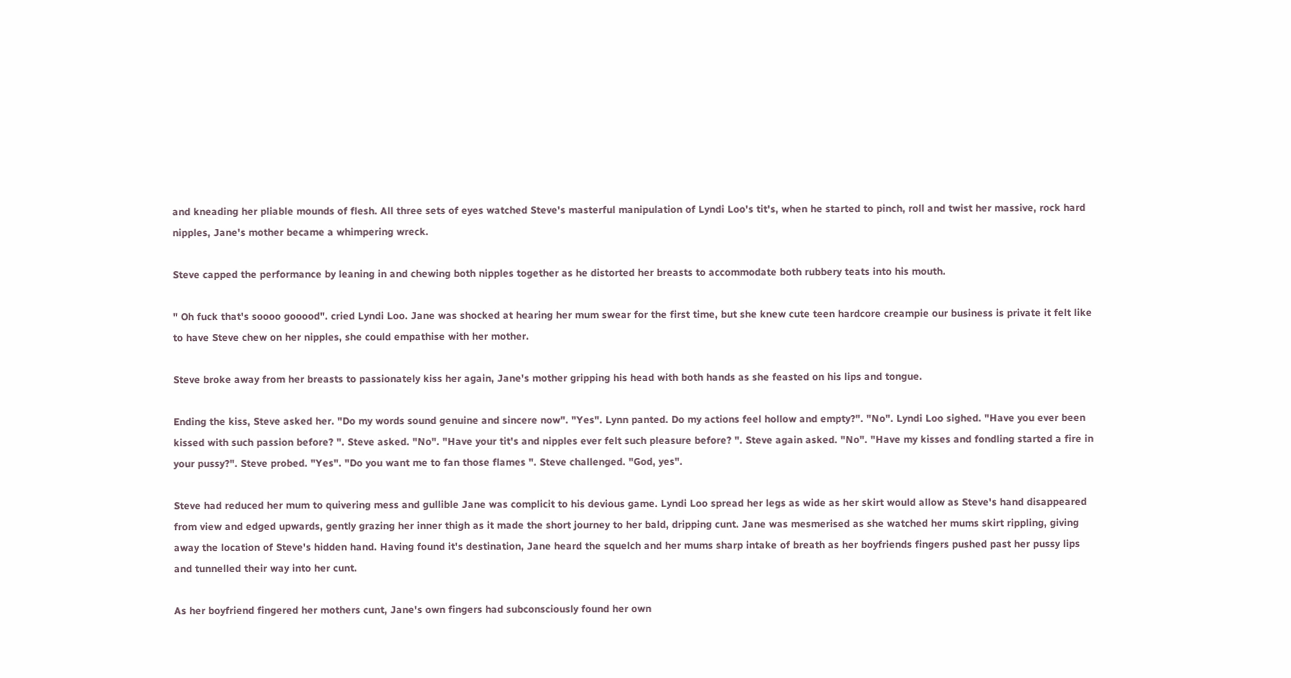and kneading her pliable mounds of flesh. All three sets of eyes watched Steve's masterful manipulation of Lyndi Loo's tit's, when he started to pinch, roll and twist her massive, rock hard nipples, Jane's mother became a whimpering wreck.

Steve capped the performance by leaning in and chewing both nipples together as he distorted her breasts to accommodate both rubbery teats into his mouth.

" Oh fuck that's soooo gooood". cried Lyndi Loo. Jane was shocked at hearing her mum swear for the first time, but she knew cute teen hardcore creampie our business is private it felt like to have Steve chew on her nipples, she could empathise with her mother.

Steve broke away from her breasts to passionately kiss her again, Jane's mother gripping his head with both hands as she feasted on his lips and tongue.

Ending the kiss, Steve asked her. "Do my words sound genuine and sincere now". "Yes". Lynn panted. Do my actions feel hollow and empty?". "No". Lyndi Loo sighed. "Have you ever been kissed with such passion before? ". Steve asked. "No". "Have your tit's and nipples ever felt such pleasure before? ". Steve again asked. "No". "Have my kisses and fondling started a fire in your pussy?". Steve probed. "Yes". "Do you want me to fan those flames ". Steve challenged. "God, yes".

Steve had reduced her mum to quivering mess and gullible Jane was complicit to his devious game. Lyndi Loo spread her legs as wide as her skirt would allow as Steve's hand disappeared from view and edged upwards, gently grazing her inner thigh as it made the short journey to her bald, dripping cunt. Jane was mesmerised as she watched her mums skirt rippling, giving away the location of Steve's hidden hand. Having found it's destination, Jane heard the squelch and her mums sharp intake of breath as her boyfriends fingers pushed past her pussy lips and tunnelled their way into her cunt.

As her boyfriend fingered her mothers cunt, Jane's own fingers had subconsciously found her own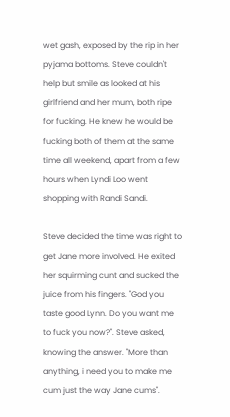wet gash, exposed by the rip in her pyjama bottoms. Steve couldn't help but smile as looked at his girlfriend and her mum, both ripe for fucking. He knew he would be fucking both of them at the same time all weekend, apart from a few hours when Lyndi Loo went shopping with Randi Sandi.

Steve decided the time was right to get Jane more involved. He exited her squirming cunt and sucked the juice from his fingers. "God you taste good Lynn. Do you want me to fuck you now?". Steve asked, knowing the answer. "More than anything, i need you to make me cum just the way Jane cums".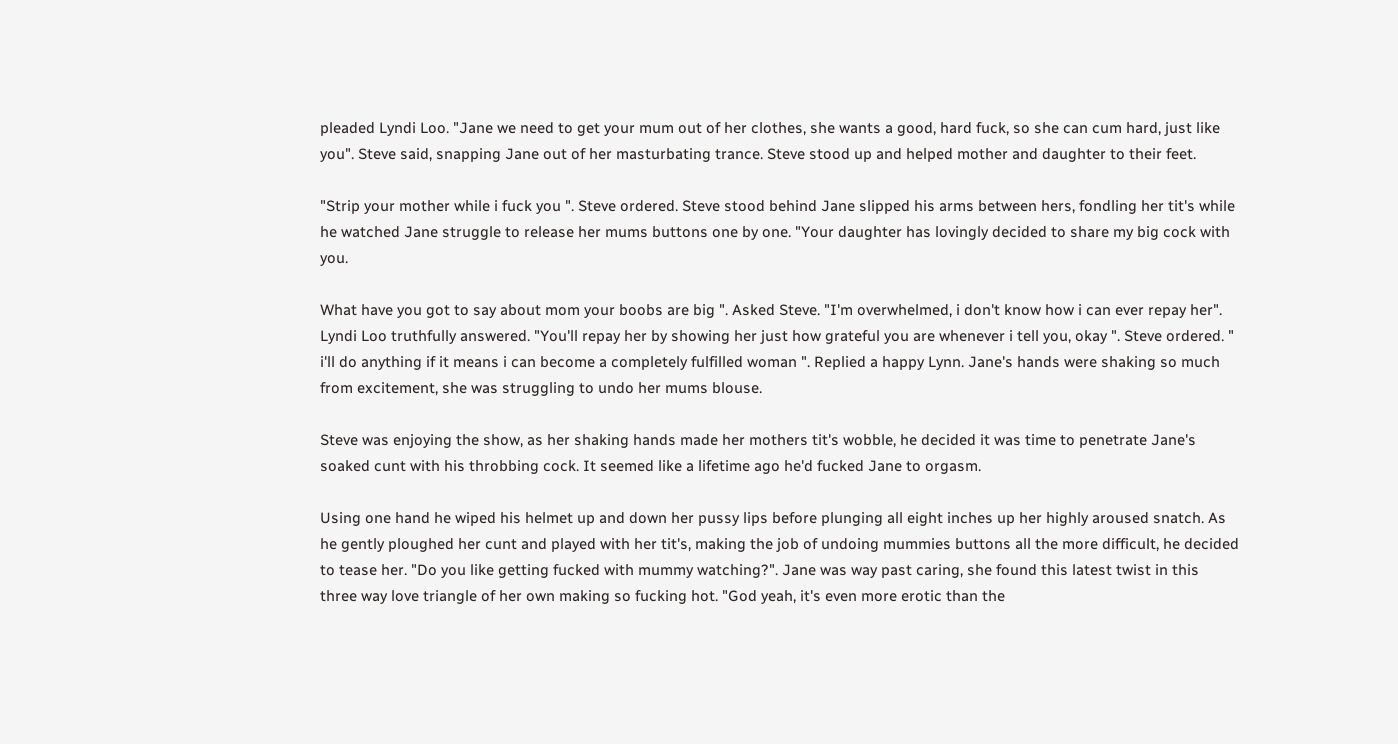pleaded Lyndi Loo. "Jane we need to get your mum out of her clothes, she wants a good, hard fuck, so she can cum hard, just like you". Steve said, snapping Jane out of her masturbating trance. Steve stood up and helped mother and daughter to their feet.

"Strip your mother while i fuck you ". Steve ordered. Steve stood behind Jane slipped his arms between hers, fondling her tit's while he watched Jane struggle to release her mums buttons one by one. "Your daughter has lovingly decided to share my big cock with you.

What have you got to say about mom your boobs are big ". Asked Steve. "I'm overwhelmed, i don't know how i can ever repay her". Lyndi Loo truthfully answered. "You'll repay her by showing her just how grateful you are whenever i tell you, okay ". Steve ordered. " i'll do anything if it means i can become a completely fulfilled woman ". Replied a happy Lynn. Jane's hands were shaking so much from excitement, she was struggling to undo her mums blouse.

Steve was enjoying the show, as her shaking hands made her mothers tit's wobble, he decided it was time to penetrate Jane's soaked cunt with his throbbing cock. It seemed like a lifetime ago he'd fucked Jane to orgasm.

Using one hand he wiped his helmet up and down her pussy lips before plunging all eight inches up her highly aroused snatch. As he gently ploughed her cunt and played with her tit's, making the job of undoing mummies buttons all the more difficult, he decided to tease her. "Do you like getting fucked with mummy watching?". Jane was way past caring, she found this latest twist in this three way love triangle of her own making so fucking hot. "God yeah, it's even more erotic than the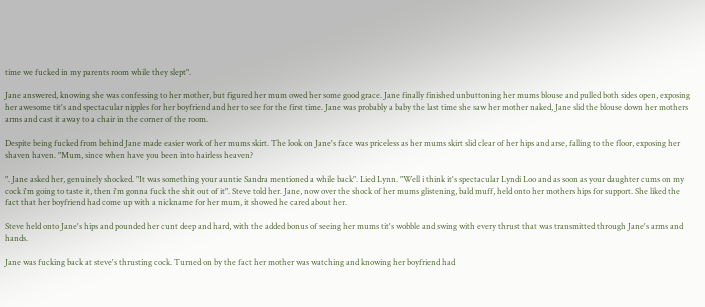time we fucked in my parents room while they slept".

Jane answered, knowing she was confessing to her mother, but figured her mum owed her some good grace. Jane finally finished unbuttoning her mums blouse and pulled both sides open, exposing her awesome tit's and spectacular nipples for her boyfriend and her to see for the first time. Jane was probably a baby the last time she saw her mother naked, Jane slid the blouse down her mothers arms and cast it away to a chair in the corner of the room.

Despite being fucked from behind Jane made easier work of her mums skirt. The look on Jane's face was priceless as her mums skirt slid clear of her hips and arse, falling to the floor, exposing her shaven haven. "Mum, since when have you been into hairless heaven?

". Jane asked her, genuinely shocked. "It was something your auntie Sandra mentioned a while back". Lied Lynn. "Well i think it's spectacular Lyndi Loo and as soon as your daughter cums on my cock i'm going to taste it, then i'm gonna fuck the shit out of it". Steve told her. Jane, now over the shock of her mums glistening, bald muff, held onto her mothers hips for support. She liked the fact that her boyfriend had come up with a nickname for her mum, it showed he cared about her.

Steve held onto Jane's hips and pounded her cunt deep and hard, with the added bonus of seeing her mums tit's wobble and swing with every thrust that was transmitted through Jane's arms and hands.

Jane was fucking back at steve's thrusting cock. Turned on by the fact her mother was watching and knowing her boyfriend had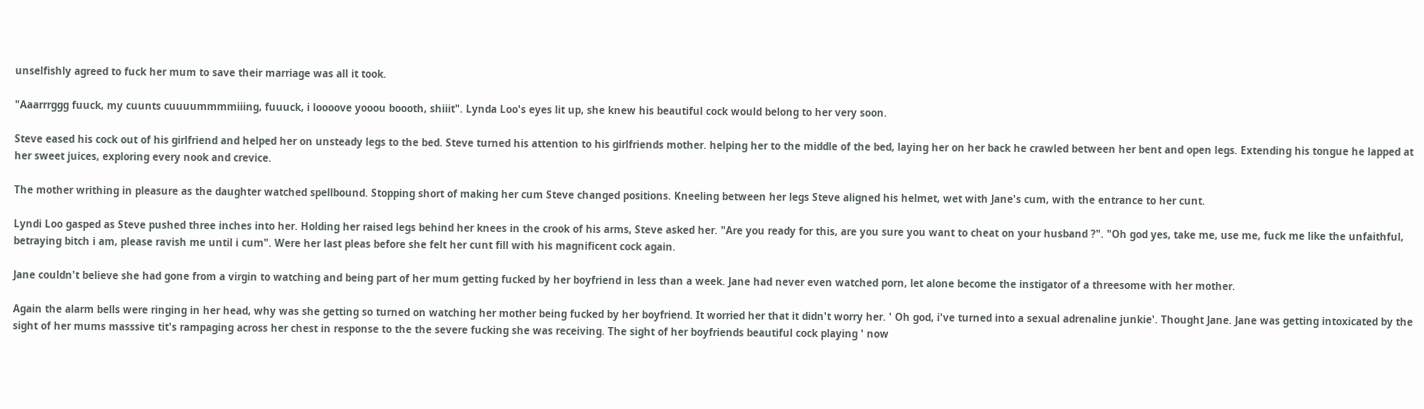unselfishly agreed to fuck her mum to save their marriage was all it took.

"Aaarrrggg fuuck, my cuunts cuuuummmmiiing, fuuuck, i loooove yooou boooth, shiiit". Lynda Loo's eyes lit up, she knew his beautiful cock would belong to her very soon.

Steve eased his cock out of his girlfriend and helped her on unsteady legs to the bed. Steve turned his attention to his girlfriends mother. helping her to the middle of the bed, laying her on her back he crawled between her bent and open legs. Extending his tongue he lapped at her sweet juices, exploring every nook and crevice.

The mother writhing in pleasure as the daughter watched spellbound. Stopping short of making her cum Steve changed positions. Kneeling between her legs Steve aligned his helmet, wet with Jane's cum, with the entrance to her cunt.

Lyndi Loo gasped as Steve pushed three inches into her. Holding her raised legs behind her knees in the crook of his arms, Steve asked her. "Are you ready for this, are you sure you want to cheat on your husband ?". "Oh god yes, take me, use me, fuck me like the unfaithful, betraying bitch i am, please ravish me until i cum". Were her last pleas before she felt her cunt fill with his magnificent cock again.

Jane couldn't believe she had gone from a virgin to watching and being part of her mum getting fucked by her boyfriend in less than a week. Jane had never even watched porn, let alone become the instigator of a threesome with her mother.

Again the alarm bells were ringing in her head, why was she getting so turned on watching her mother being fucked by her boyfriend. It worried her that it didn't worry her. ' Oh god, i've turned into a sexual adrenaline junkie'. Thought Jane. Jane was getting intoxicated by the sight of her mums masssive tit's rampaging across her chest in response to the the severe fucking she was receiving. The sight of her boyfriends beautiful cock playing ' now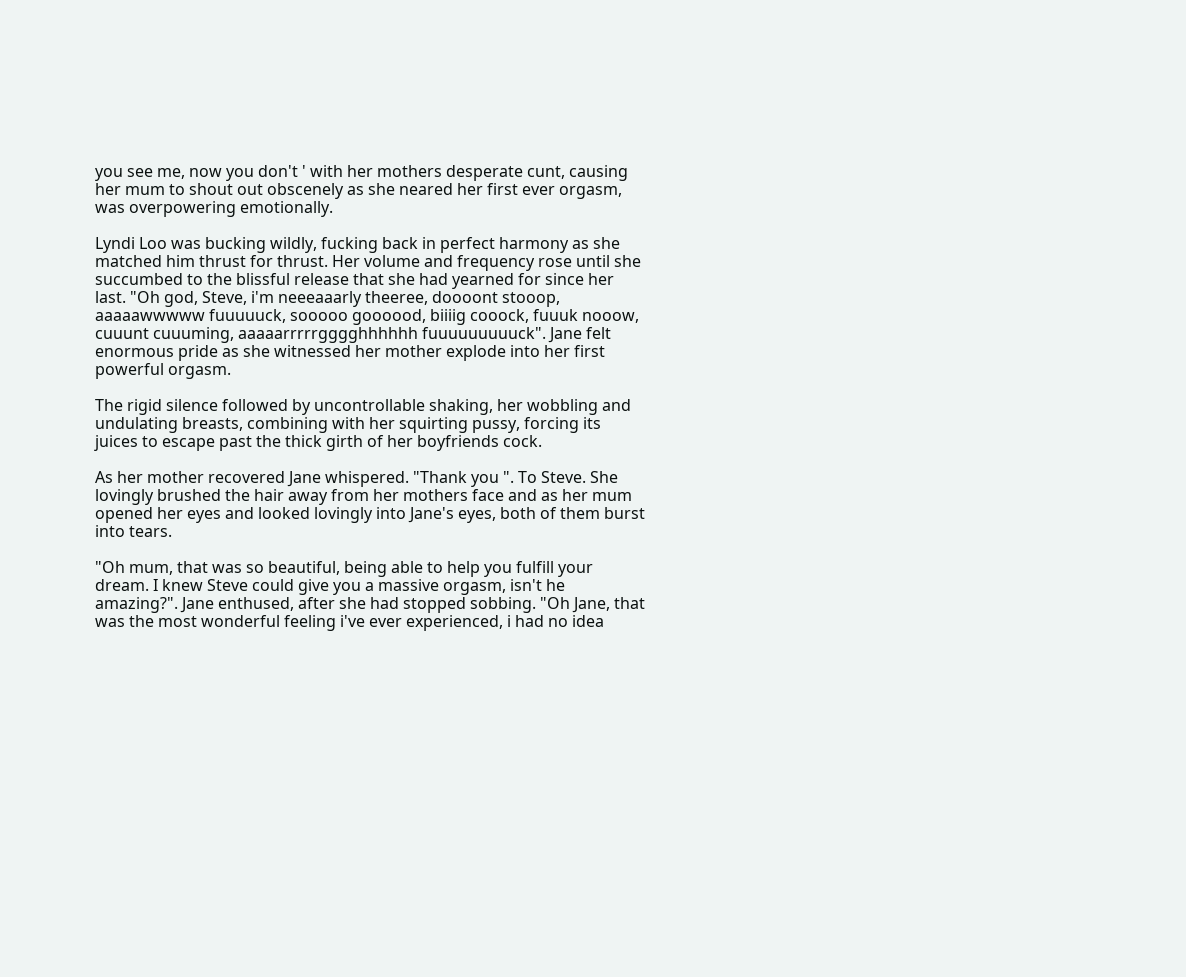you see me, now you don't ' with her mothers desperate cunt, causing her mum to shout out obscenely as she neared her first ever orgasm, was overpowering emotionally.

Lyndi Loo was bucking wildly, fucking back in perfect harmony as she matched him thrust for thrust. Her volume and frequency rose until she succumbed to the blissful release that she had yearned for since her last. "Oh god, Steve, i'm neeeaaarly theeree, doooont stooop, aaaaawwwww fuuuuuck, sooooo goooood, biiiig cooock, fuuuk nooow, cuuunt cuuuming, aaaaarrrrrgggghhhhhh fuuuuuuuuuck". Jane felt enormous pride as she witnessed her mother explode into her first powerful orgasm.

The rigid silence followed by uncontrollable shaking, her wobbling and undulating breasts, combining with her squirting pussy, forcing its juices to escape past the thick girth of her boyfriends cock.

As her mother recovered Jane whispered. "Thank you ". To Steve. She lovingly brushed the hair away from her mothers face and as her mum opened her eyes and looked lovingly into Jane's eyes, both of them burst into tears.

"Oh mum, that was so beautiful, being able to help you fulfill your dream. I knew Steve could give you a massive orgasm, isn't he amazing?". Jane enthused, after she had stopped sobbing. "Oh Jane, that was the most wonderful feeling i've ever experienced, i had no idea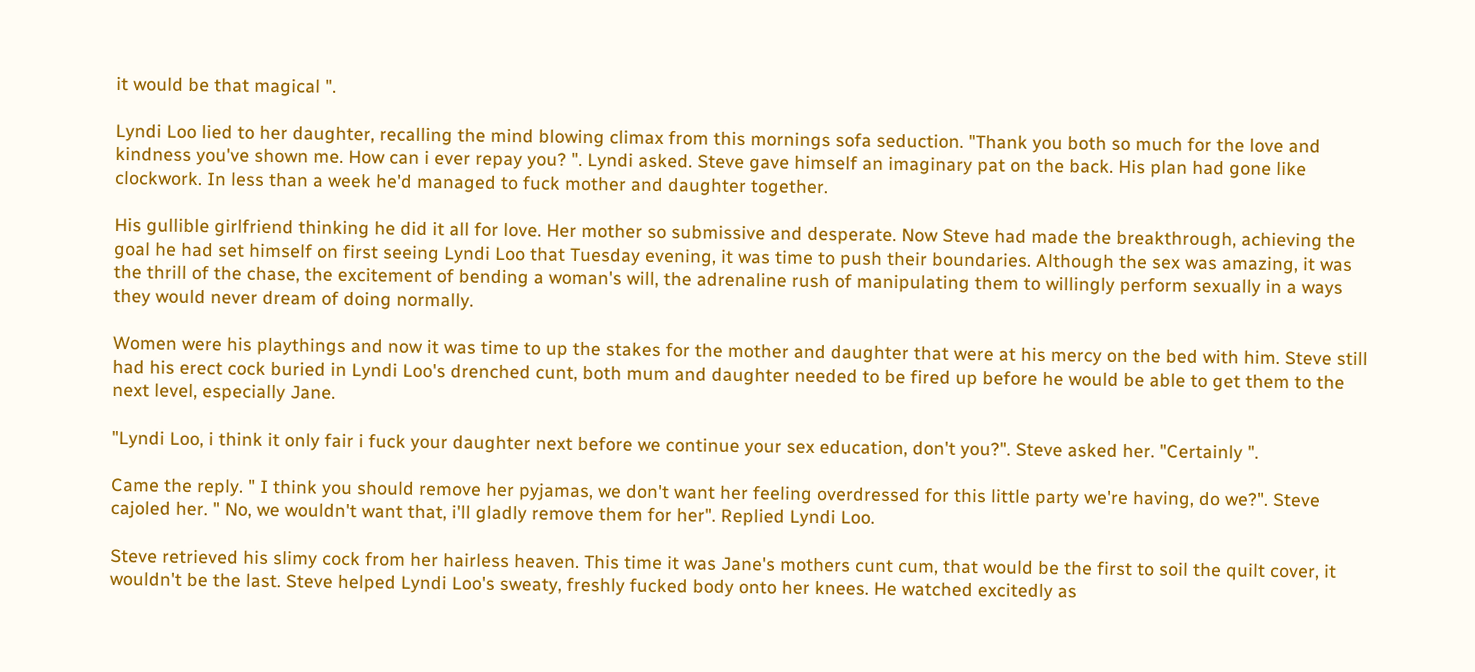it would be that magical ".

Lyndi Loo lied to her daughter, recalling the mind blowing climax from this mornings sofa seduction. "Thank you both so much for the love and kindness you've shown me. How can i ever repay you? ". Lyndi asked. Steve gave himself an imaginary pat on the back. His plan had gone like clockwork. In less than a week he'd managed to fuck mother and daughter together.

His gullible girlfriend thinking he did it all for love. Her mother so submissive and desperate. Now Steve had made the breakthrough, achieving the goal he had set himself on first seeing Lyndi Loo that Tuesday evening, it was time to push their boundaries. Although the sex was amazing, it was the thrill of the chase, the excitement of bending a woman's will, the adrenaline rush of manipulating them to willingly perform sexually in a ways they would never dream of doing normally.

Women were his playthings and now it was time to up the stakes for the mother and daughter that were at his mercy on the bed with him. Steve still had his erect cock buried in Lyndi Loo's drenched cunt, both mum and daughter needed to be fired up before he would be able to get them to the next level, especially Jane.

"Lyndi Loo, i think it only fair i fuck your daughter next before we continue your sex education, don't you?". Steve asked her. "Certainly ".

Came the reply. " I think you should remove her pyjamas, we don't want her feeling overdressed for this little party we're having, do we?". Steve cajoled her. " No, we wouldn't want that, i'll gladly remove them for her". Replied Lyndi Loo.

Steve retrieved his slimy cock from her hairless heaven. This time it was Jane's mothers cunt cum, that would be the first to soil the quilt cover, it wouldn't be the last. Steve helped Lyndi Loo's sweaty, freshly fucked body onto her knees. He watched excitedly as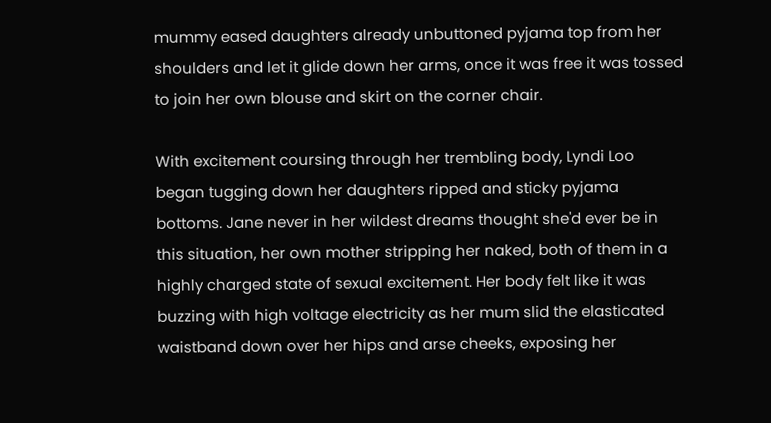mummy eased daughters already unbuttoned pyjama top from her shoulders and let it glide down her arms, once it was free it was tossed to join her own blouse and skirt on the corner chair.

With excitement coursing through her trembling body, Lyndi Loo began tugging down her daughters ripped and sticky pyjama bottoms. Jane never in her wildest dreams thought she'd ever be in this situation, her own mother stripping her naked, both of them in a highly charged state of sexual excitement. Her body felt like it was buzzing with high voltage electricity as her mum slid the elasticated waistband down over her hips and arse cheeks, exposing her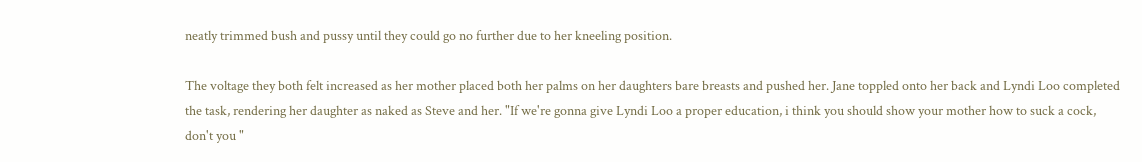neatly trimmed bush and pussy until they could go no further due to her kneeling position.

The voltage they both felt increased as her mother placed both her palms on her daughters bare breasts and pushed her. Jane toppled onto her back and Lyndi Loo completed the task, rendering her daughter as naked as Steve and her. "If we're gonna give Lyndi Loo a proper education, i think you should show your mother how to suck a cock, don't you "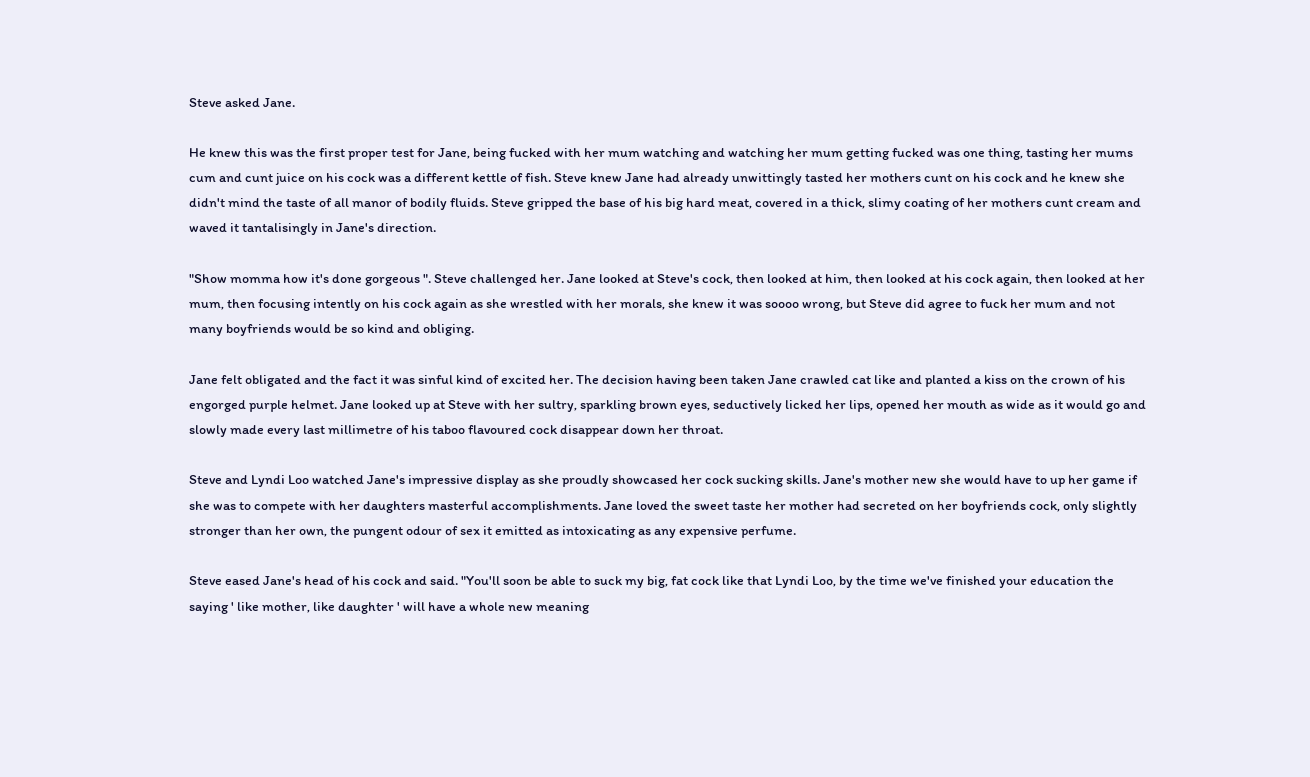Steve asked Jane.

He knew this was the first proper test for Jane, being fucked with her mum watching and watching her mum getting fucked was one thing, tasting her mums cum and cunt juice on his cock was a different kettle of fish. Steve knew Jane had already unwittingly tasted her mothers cunt on his cock and he knew she didn't mind the taste of all manor of bodily fluids. Steve gripped the base of his big hard meat, covered in a thick, slimy coating of her mothers cunt cream and waved it tantalisingly in Jane's direction.

"Show momma how it's done gorgeous ". Steve challenged her. Jane looked at Steve's cock, then looked at him, then looked at his cock again, then looked at her mum, then focusing intently on his cock again as she wrestled with her morals, she knew it was soooo wrong, but Steve did agree to fuck her mum and not many boyfriends would be so kind and obliging.

Jane felt obligated and the fact it was sinful kind of excited her. The decision having been taken Jane crawled cat like and planted a kiss on the crown of his engorged purple helmet. Jane looked up at Steve with her sultry, sparkling brown eyes, seductively licked her lips, opened her mouth as wide as it would go and slowly made every last millimetre of his taboo flavoured cock disappear down her throat.

Steve and Lyndi Loo watched Jane's impressive display as she proudly showcased her cock sucking skills. Jane's mother new she would have to up her game if she was to compete with her daughters masterful accomplishments. Jane loved the sweet taste her mother had secreted on her boyfriends cock, only slightly stronger than her own, the pungent odour of sex it emitted as intoxicating as any expensive perfume.

Steve eased Jane's head of his cock and said. "You'll soon be able to suck my big, fat cock like that Lyndi Loo, by the time we've finished your education the saying ' like mother, like daughter ' will have a whole new meaning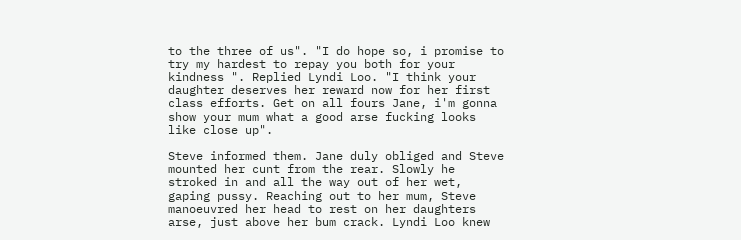to the three of us". "I do hope so, i promise to try my hardest to repay you both for your kindness ". Replied Lyndi Loo. "I think your daughter deserves her reward now for her first class efforts. Get on all fours Jane, i'm gonna show your mum what a good arse fucking looks like close up".

Steve informed them. Jane duly obliged and Steve mounted her cunt from the rear. Slowly he stroked in and all the way out of her wet, gaping pussy. Reaching out to her mum, Steve manoeuvred her head to rest on her daughters arse, just above her bum crack. Lyndi Loo knew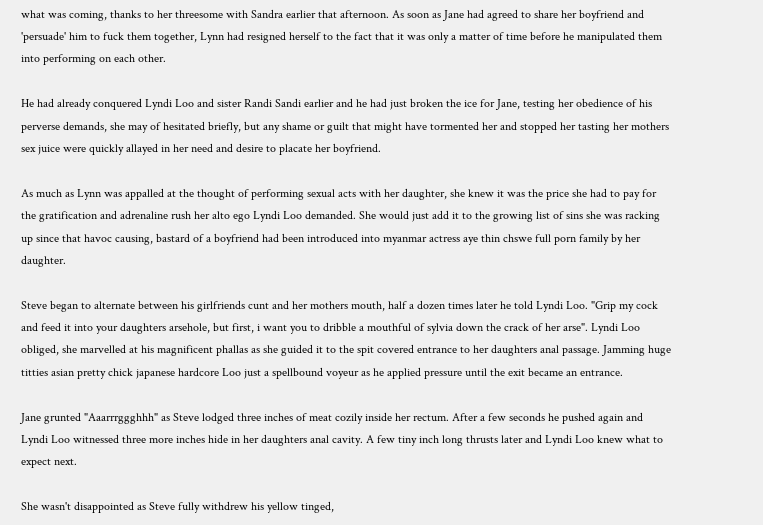what was coming, thanks to her threesome with Sandra earlier that afternoon. As soon as Jane had agreed to share her boyfriend and 'persuade' him to fuck them together, Lynn had resigned herself to the fact that it was only a matter of time before he manipulated them into performing on each other.

He had already conquered Lyndi Loo and sister Randi Sandi earlier and he had just broken the ice for Jane, testing her obedience of his perverse demands, she may of hesitated briefly, but any shame or guilt that might have tormented her and stopped her tasting her mothers sex juice were quickly allayed in her need and desire to placate her boyfriend.

As much as Lynn was appalled at the thought of performing sexual acts with her daughter, she knew it was the price she had to pay for the gratification and adrenaline rush her alto ego Lyndi Loo demanded. She would just add it to the growing list of sins she was racking up since that havoc causing, bastard of a boyfriend had been introduced into myanmar actress aye thin chswe full porn family by her daughter.

Steve began to alternate between his girlfriends cunt and her mothers mouth, half a dozen times later he told Lyndi Loo. "Grip my cock and feed it into your daughters arsehole, but first, i want you to dribble a mouthful of sylvia down the crack of her arse". Lyndi Loo obliged, she marvelled at his magnificent phallas as she guided it to the spit covered entrance to her daughters anal passage. Jamming huge titties asian pretty chick japanese hardcore Loo just a spellbound voyeur as he applied pressure until the exit became an entrance.

Jane grunted "Aaarrrggghhh" as Steve lodged three inches of meat cozily inside her rectum. After a few seconds he pushed again and Lyndi Loo witnessed three more inches hide in her daughters anal cavity. A few tiny inch long thrusts later and Lyndi Loo knew what to expect next.

She wasn't disappointed as Steve fully withdrew his yellow tinged,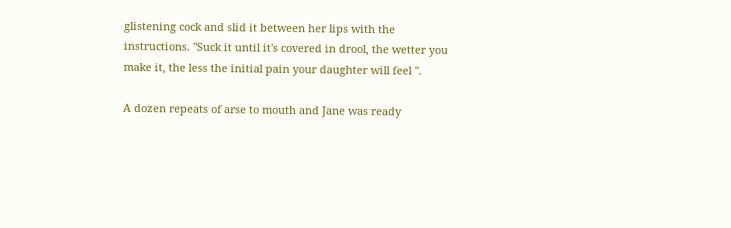glistening cock and slid it between her lips with the instructions. "Suck it until it's covered in drool, the wetter you make it, the less the initial pain your daughter will feel ".

A dozen repeats of arse to mouth and Jane was ready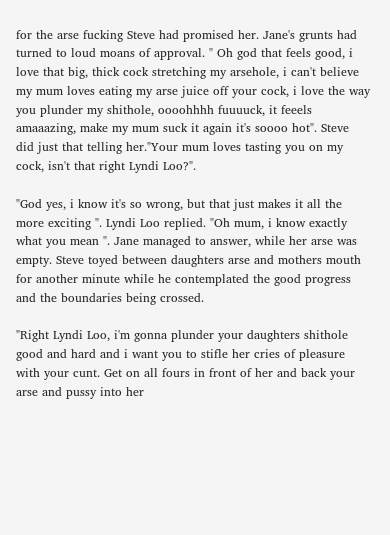for the arse fucking Steve had promised her. Jane's grunts had turned to loud moans of approval. " Oh god that feels good, i love that big, thick cock stretching my arsehole, i can't believe my mum loves eating my arse juice off your cock, i love the way you plunder my shithole, oooohhhh fuuuuck, it feeels amaaazing, make my mum suck it again it's soooo hot". Steve did just that telling her."Your mum loves tasting you on my cock, isn't that right Lyndi Loo?".

"God yes, i know it's so wrong, but that just makes it all the more exciting ". Lyndi Loo replied. "Oh mum, i know exactly what you mean ". Jane managed to answer, while her arse was empty. Steve toyed between daughters arse and mothers mouth for another minute while he contemplated the good progress and the boundaries being crossed.

"Right Lyndi Loo, i'm gonna plunder your daughters shithole good and hard and i want you to stifle her cries of pleasure with your cunt. Get on all fours in front of her and back your arse and pussy into her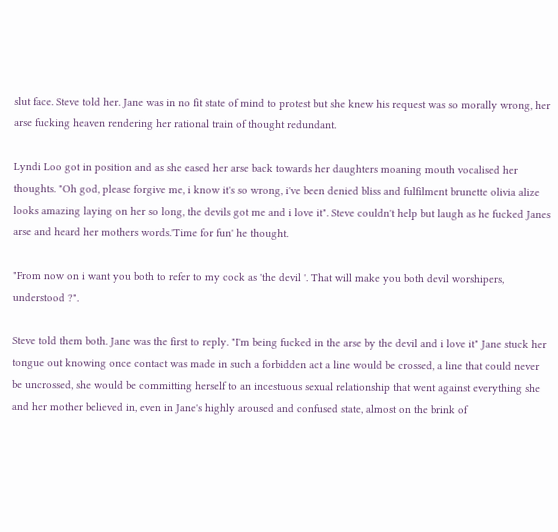slut face. Steve told her. Jane was in no fit state of mind to protest but she knew his request was so morally wrong, her arse fucking heaven rendering her rational train of thought redundant.

Lyndi Loo got in position and as she eased her arse back towards her daughters moaning mouth vocalised her thoughts. "Oh god, please forgive me, i know it's so wrong, i've been denied bliss and fulfilment brunette olivia alize looks amazing laying on her so long, the devils got me and i love it". Steve couldn't help but laugh as he fucked Janes arse and heard her mothers words.'Time for fun' he thought.

"From now on i want you both to refer to my cock as 'the devil '. That will make you both devil worshipers, understood ?".

Steve told them both. Jane was the first to reply. "I'm being fucked in the arse by the devil and i love it" Jane stuck her tongue out knowing once contact was made in such a forbidden act a line would be crossed, a line that could never be uncrossed, she would be committing herself to an incestuous sexual relationship that went against everything she and her mother believed in, even in Jane's highly aroused and confused state, almost on the brink of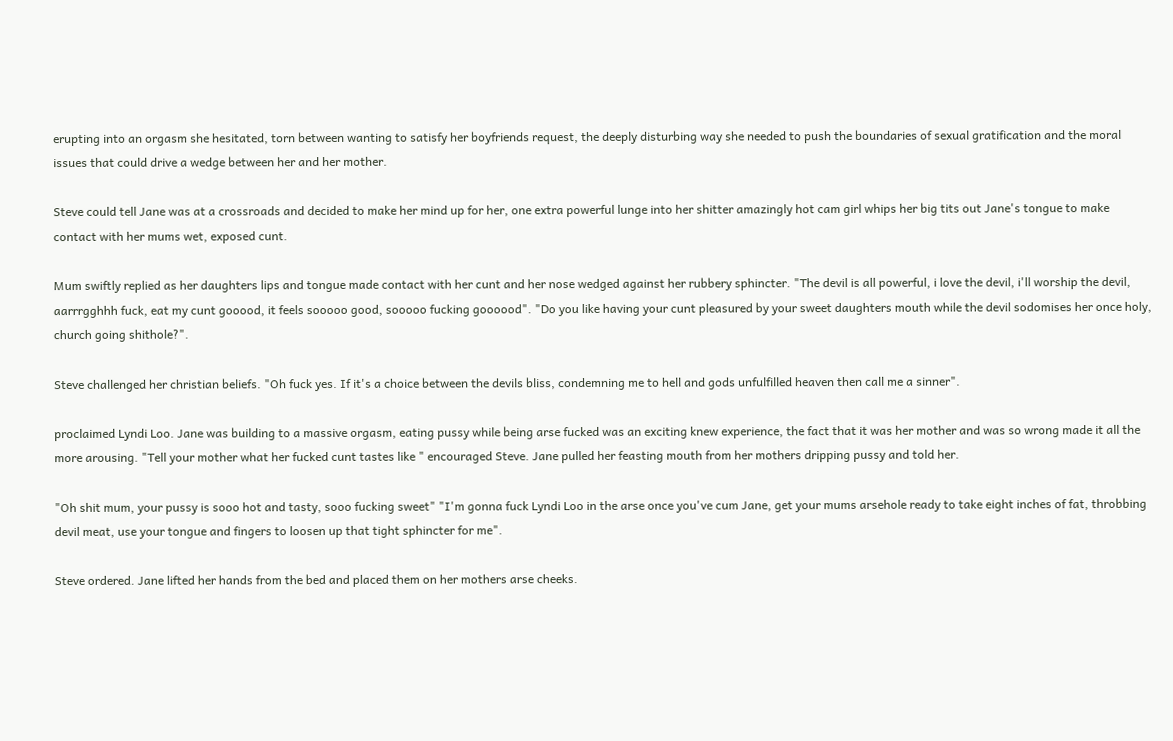erupting into an orgasm she hesitated, torn between wanting to satisfy her boyfriends request, the deeply disturbing way she needed to push the boundaries of sexual gratification and the moral issues that could drive a wedge between her and her mother.

Steve could tell Jane was at a crossroads and decided to make her mind up for her, one extra powerful lunge into her shitter amazingly hot cam girl whips her big tits out Jane's tongue to make contact with her mums wet, exposed cunt.

Mum swiftly replied as her daughters lips and tongue made contact with her cunt and her nose wedged against her rubbery sphincter. "The devil is all powerful, i love the devil, i'll worship the devil, aarrrgghhh fuck, eat my cunt gooood, it feels sooooo good, sooooo fucking goooood". "Do you like having your cunt pleasured by your sweet daughters mouth while the devil sodomises her once holy, church going shithole?".

Steve challenged her christian beliefs. "Oh fuck yes. If it's a choice between the devils bliss, condemning me to hell and gods unfulfilled heaven then call me a sinner".

proclaimed Lyndi Loo. Jane was building to a massive orgasm, eating pussy while being arse fucked was an exciting knew experience, the fact that it was her mother and was so wrong made it all the more arousing. "Tell your mother what her fucked cunt tastes like " encouraged Steve. Jane pulled her feasting mouth from her mothers dripping pussy and told her.

"Oh shit mum, your pussy is sooo hot and tasty, sooo fucking sweet" "I'm gonna fuck Lyndi Loo in the arse once you've cum Jane, get your mums arsehole ready to take eight inches of fat, throbbing devil meat, use your tongue and fingers to loosen up that tight sphincter for me".

Steve ordered. Jane lifted her hands from the bed and placed them on her mothers arse cheeks.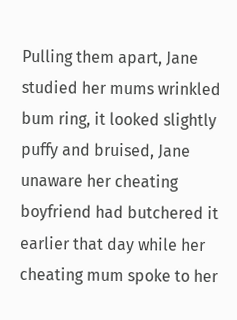Pulling them apart, Jane studied her mums wrinkled bum ring, it looked slightly puffy and bruised, Jane unaware her cheating boyfriend had butchered it earlier that day while her cheating mum spoke to her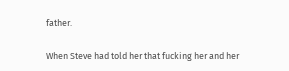father.

When Steve had told her that fucking her and her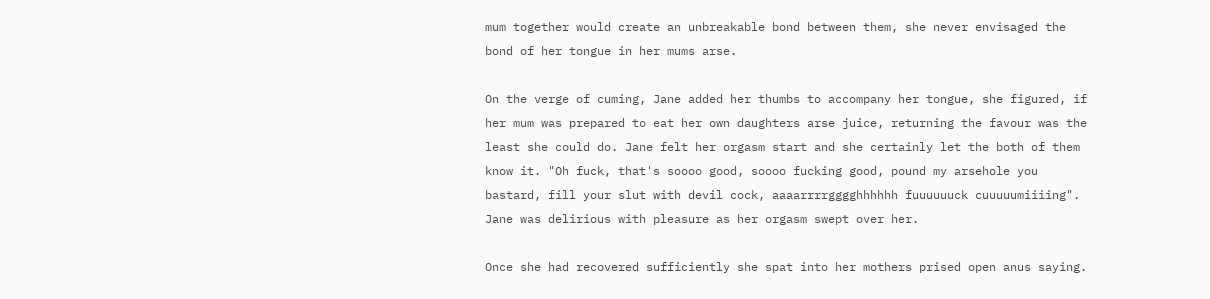mum together would create an unbreakable bond between them, she never envisaged the bond of her tongue in her mums arse.

On the verge of cuming, Jane added her thumbs to accompany her tongue, she figured, if her mum was prepared to eat her own daughters arse juice, returning the favour was the least she could do. Jane felt her orgasm start and she certainly let the both of them know it. "Oh fuck, that's soooo good, soooo fucking good, pound my arsehole you bastard, fill your slut with devil cock, aaaarrrrgggghhhhhh fuuuuuuck cuuuuumiiiing". Jane was delirious with pleasure as her orgasm swept over her.

Once she had recovered sufficiently she spat into her mothers prised open anus saying.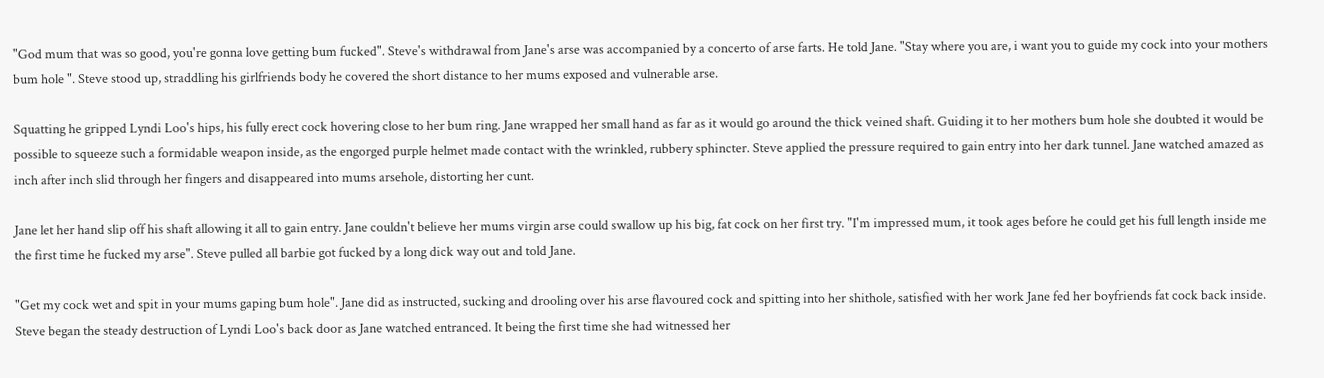"God mum that was so good, you're gonna love getting bum fucked". Steve's withdrawal from Jane's arse was accompanied by a concerto of arse farts. He told Jane. "Stay where you are, i want you to guide my cock into your mothers bum hole ". Steve stood up, straddling his girlfriends body he covered the short distance to her mums exposed and vulnerable arse.

Squatting he gripped Lyndi Loo's hips, his fully erect cock hovering close to her bum ring. Jane wrapped her small hand as far as it would go around the thick veined shaft. Guiding it to her mothers bum hole she doubted it would be possible to squeeze such a formidable weapon inside, as the engorged purple helmet made contact with the wrinkled, rubbery sphincter. Steve applied the pressure required to gain entry into her dark tunnel. Jane watched amazed as inch after inch slid through her fingers and disappeared into mums arsehole, distorting her cunt.

Jane let her hand slip off his shaft allowing it all to gain entry. Jane couldn't believe her mums virgin arse could swallow up his big, fat cock on her first try. "I'm impressed mum, it took ages before he could get his full length inside me the first time he fucked my arse". Steve pulled all barbie got fucked by a long dick way out and told Jane.

"Get my cock wet and spit in your mums gaping bum hole". Jane did as instructed, sucking and drooling over his arse flavoured cock and spitting into her shithole, satisfied with her work Jane fed her boyfriends fat cock back inside. Steve began the steady destruction of Lyndi Loo's back door as Jane watched entranced. It being the first time she had witnessed her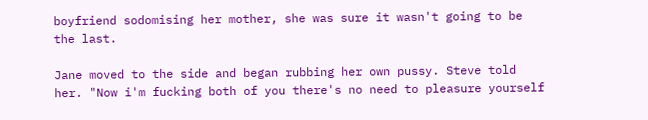boyfriend sodomising her mother, she was sure it wasn't going to be the last.

Jane moved to the side and began rubbing her own pussy. Steve told her. "Now i'm fucking both of you there's no need to pleasure yourself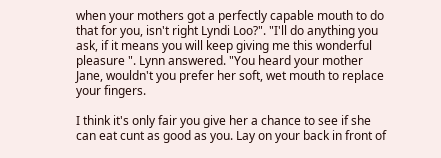when your mothers got a perfectly capable mouth to do that for you, isn't right Lyndi Loo?". "I'll do anything you ask, if it means you will keep giving me this wonderful pleasure ". Lynn answered. "You heard your mother Jane, wouldn't you prefer her soft, wet mouth to replace your fingers.

I think it's only fair you give her a chance to see if she can eat cunt as good as you. Lay on your back in front of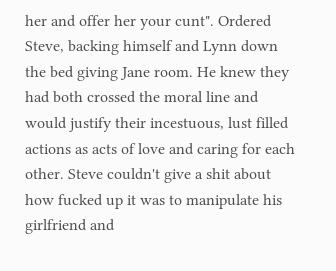her and offer her your cunt". Ordered Steve, backing himself and Lynn down the bed giving Jane room. He knew they had both crossed the moral line and would justify their incestuous, lust filled actions as acts of love and caring for each other. Steve couldn't give a shit about how fucked up it was to manipulate his girlfriend and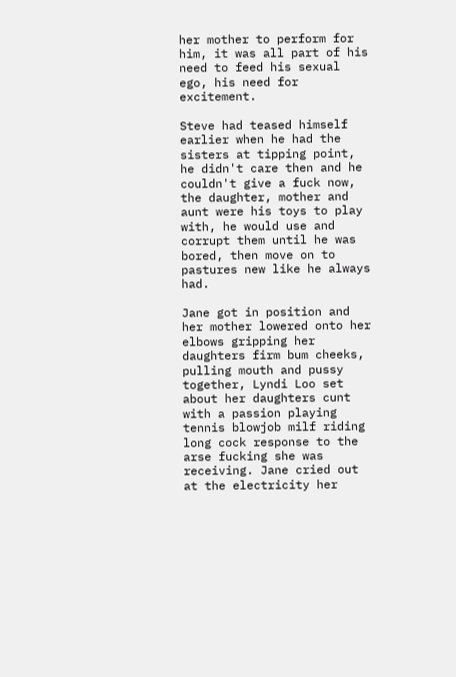her mother to perform for him, it was all part of his need to feed his sexual ego, his need for excitement.

Steve had teased himself earlier when he had the sisters at tipping point, he didn't care then and he couldn't give a fuck now, the daughter, mother and aunt were his toys to play with, he would use and corrupt them until he was bored, then move on to pastures new like he always had.

Jane got in position and her mother lowered onto her elbows gripping her daughters firm bum cheeks, pulling mouth and pussy together, Lyndi Loo set about her daughters cunt with a passion playing tennis blowjob milf riding long cock response to the arse fucking she was receiving. Jane cried out at the electricity her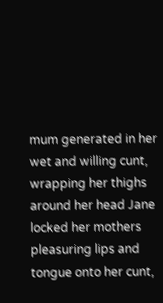mum generated in her wet and willing cunt, wrapping her thighs around her head Jane locked her mothers pleasuring lips and tongue onto her cunt,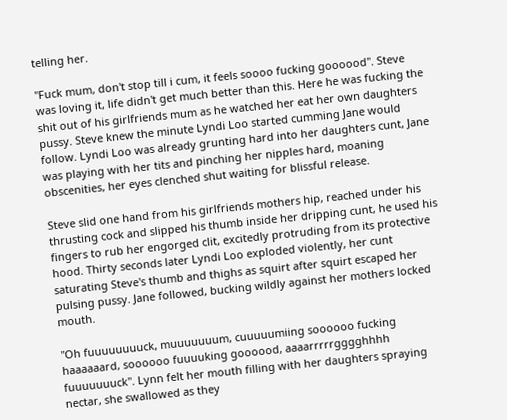telling her.

"Fuck mum, don't stop till i cum, it feels soooo fucking goooood". Steve was loving it, life didn't get much better than this. Here he was fucking the shit out of his girlfriends mum as he watched her eat her own daughters pussy. Steve knew the minute Lyndi Loo started cumming Jane would follow. Lyndi Loo was already grunting hard into her daughters cunt, Jane was playing with her tits and pinching her nipples hard, moaning obscenities, her eyes clenched shut waiting for blissful release.

Steve slid one hand from his girlfriends mothers hip, reached under his thrusting cock and slipped his thumb inside her dripping cunt, he used his fingers to rub her engorged clit, excitedly protruding from its protective hood. Thirty seconds later Lyndi Loo exploded violently, her cunt saturating Steve's thumb and thighs as squirt after squirt escaped her pulsing pussy. Jane followed, bucking wildly against her mothers locked mouth.

"Oh fuuuuuuuuck, muuuuuuum, cuuuuumiing soooooo fucking haaaaaard, soooooo fuuuuking goooood, aaaarrrrrgggghhhh fuuuuuuuck". Lynn felt her mouth filling with her daughters spraying nectar, she swallowed as they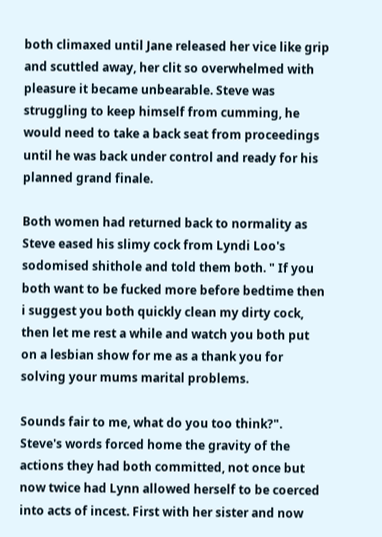both climaxed until Jane released her vice like grip and scuttled away, her clit so overwhelmed with pleasure it became unbearable. Steve was struggling to keep himself from cumming, he would need to take a back seat from proceedings until he was back under control and ready for his planned grand finale.

Both women had returned back to normality as Steve eased his slimy cock from Lyndi Loo's sodomised shithole and told them both. " If you both want to be fucked more before bedtime then i suggest you both quickly clean my dirty cock, then let me rest a while and watch you both put on a lesbian show for me as a thank you for solving your mums marital problems.

Sounds fair to me, what do you too think?". Steve's words forced home the gravity of the actions they had both committed, not once but now twice had Lynn allowed herself to be coerced into acts of incest. First with her sister and now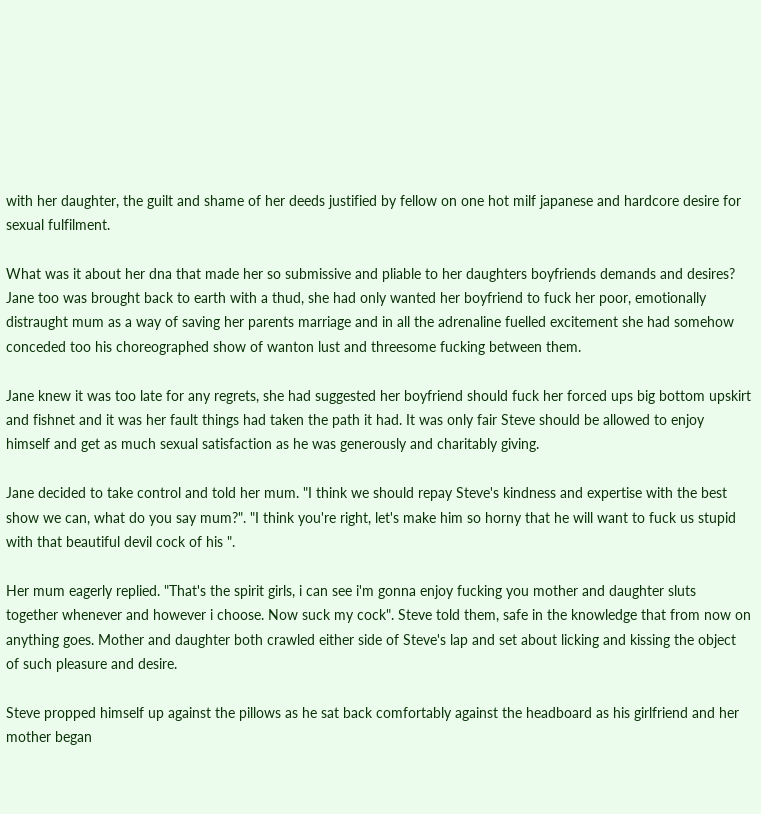with her daughter, the guilt and shame of her deeds justified by fellow on one hot milf japanese and hardcore desire for sexual fulfilment.

What was it about her dna that made her so submissive and pliable to her daughters boyfriends demands and desires? Jane too was brought back to earth with a thud, she had only wanted her boyfriend to fuck her poor, emotionally distraught mum as a way of saving her parents marriage and in all the adrenaline fuelled excitement she had somehow conceded too his choreographed show of wanton lust and threesome fucking between them.

Jane knew it was too late for any regrets, she had suggested her boyfriend should fuck her forced ups big bottom upskirt and fishnet and it was her fault things had taken the path it had. It was only fair Steve should be allowed to enjoy himself and get as much sexual satisfaction as he was generously and charitably giving.

Jane decided to take control and told her mum. "I think we should repay Steve's kindness and expertise with the best show we can, what do you say mum?". "I think you're right, let's make him so horny that he will want to fuck us stupid with that beautiful devil cock of his ".

Her mum eagerly replied. "That's the spirit girls, i can see i'm gonna enjoy fucking you mother and daughter sluts together whenever and however i choose. Now suck my cock". Steve told them, safe in the knowledge that from now on anything goes. Mother and daughter both crawled either side of Steve's lap and set about licking and kissing the object of such pleasure and desire.

Steve propped himself up against the pillows as he sat back comfortably against the headboard as his girlfriend and her mother began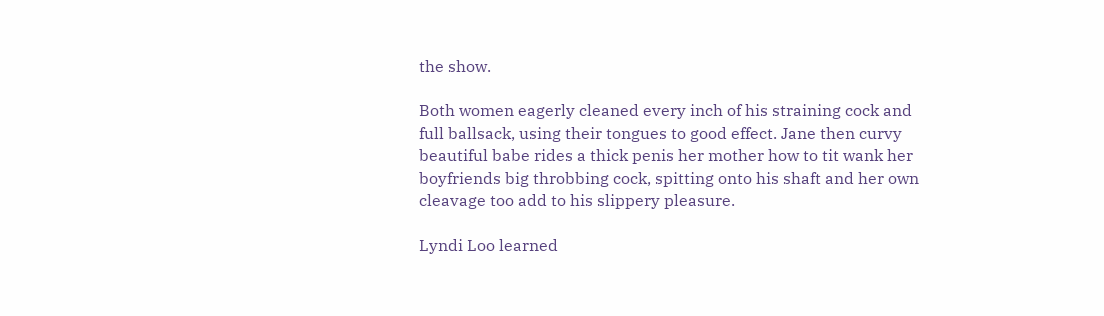the show.

Both women eagerly cleaned every inch of his straining cock and full ballsack, using their tongues to good effect. Jane then curvy beautiful babe rides a thick penis her mother how to tit wank her boyfriends big throbbing cock, spitting onto his shaft and her own cleavage too add to his slippery pleasure.

Lyndi Loo learned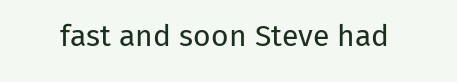fast and soon Steve had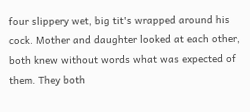four slippery wet, big tit's wrapped around his cock. Mother and daughter looked at each other, both knew without words what was expected of them. They both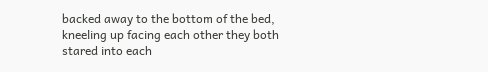backed away to the bottom of the bed, kneeling up facing each other they both stared into each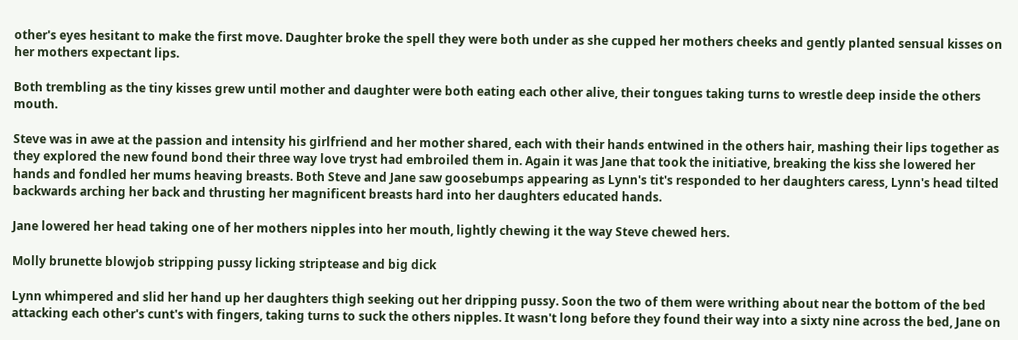other's eyes hesitant to make the first move. Daughter broke the spell they were both under as she cupped her mothers cheeks and gently planted sensual kisses on her mothers expectant lips.

Both trembling as the tiny kisses grew until mother and daughter were both eating each other alive, their tongues taking turns to wrestle deep inside the others mouth.

Steve was in awe at the passion and intensity his girlfriend and her mother shared, each with their hands entwined in the others hair, mashing their lips together as they explored the new found bond their three way love tryst had embroiled them in. Again it was Jane that took the initiative, breaking the kiss she lowered her hands and fondled her mums heaving breasts. Both Steve and Jane saw goosebumps appearing as Lynn's tit's responded to her daughters caress, Lynn's head tilted backwards arching her back and thrusting her magnificent breasts hard into her daughters educated hands.

Jane lowered her head taking one of her mothers nipples into her mouth, lightly chewing it the way Steve chewed hers.

Molly brunette blowjob stripping pussy licking striptease and big dick

Lynn whimpered and slid her hand up her daughters thigh seeking out her dripping pussy. Soon the two of them were writhing about near the bottom of the bed attacking each other's cunt's with fingers, taking turns to suck the others nipples. It wasn't long before they found their way into a sixty nine across the bed, Jane on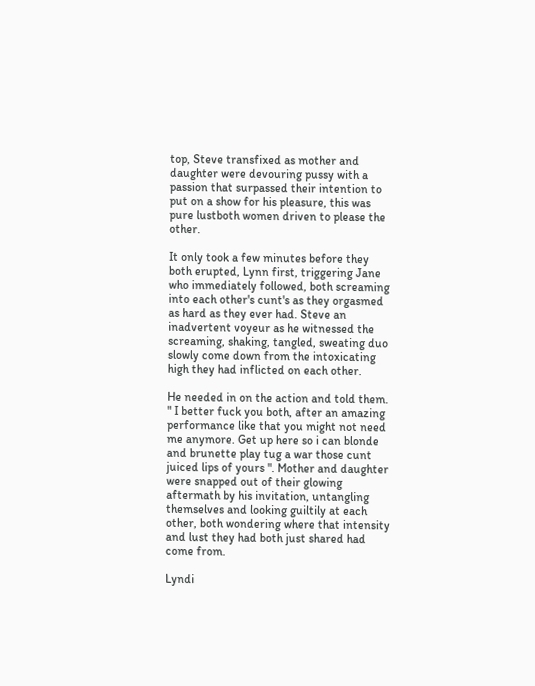top, Steve transfixed as mother and daughter were devouring pussy with a passion that surpassed their intention to put on a show for his pleasure, this was pure lustboth women driven to please the other.

It only took a few minutes before they both erupted, Lynn first, triggering Jane who immediately followed, both screaming into each other's cunt's as they orgasmed as hard as they ever had. Steve an inadvertent voyeur as he witnessed the screaming, shaking, tangled, sweating duo slowly come down from the intoxicating high they had inflicted on each other.

He needed in on the action and told them. " I better fuck you both, after an amazing performance like that you might not need me anymore. Get up here so i can blonde and brunette play tug a war those cunt juiced lips of yours ". Mother and daughter were snapped out of their glowing aftermath by his invitation, untangling themselves and looking guiltily at each other, both wondering where that intensity and lust they had both just shared had come from.

Lyndi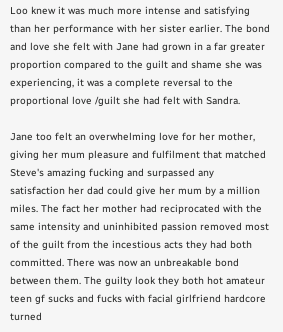Loo knew it was much more intense and satisfying than her performance with her sister earlier. The bond and love she felt with Jane had grown in a far greater proportion compared to the guilt and shame she was experiencing, it was a complete reversal to the proportional love /guilt she had felt with Sandra.

Jane too felt an overwhelming love for her mother, giving her mum pleasure and fulfilment that matched Steve's amazing fucking and surpassed any satisfaction her dad could give her mum by a million miles. The fact her mother had reciprocated with the same intensity and uninhibited passion removed most of the guilt from the incestious acts they had both committed. There was now an unbreakable bond between them. The guilty look they both hot amateur teen gf sucks and fucks with facial girlfriend hardcore turned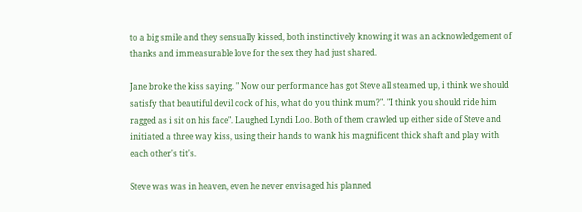to a big smile and they sensually kissed, both instinctively knowing it was an acknowledgement of thanks and immeasurable love for the sex they had just shared.

Jane broke the kiss saying. " Now our performance has got Steve all steamed up, i think we should satisfy that beautiful devil cock of his, what do you think mum?". "I think you should ride him ragged as i sit on his face". Laughed Lyndi Loo. Both of them crawled up either side of Steve and initiated a three way kiss, using their hands to wank his magnificent thick shaft and play with each other's tit's.

Steve was was in heaven, even he never envisaged his planned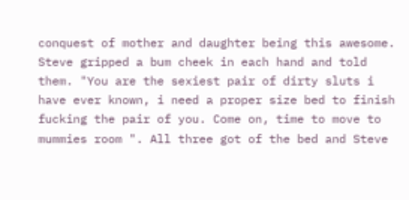conquest of mother and daughter being this awesome. Steve gripped a bum cheek in each hand and told them. "You are the sexiest pair of dirty sluts i have ever known, i need a proper size bed to finish fucking the pair of you. Come on, time to move to mummies room ". All three got of the bed and Steve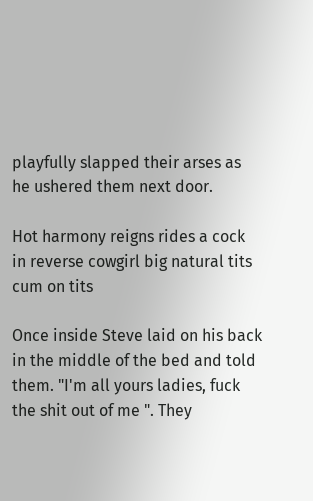playfully slapped their arses as he ushered them next door.

Hot harmony reigns rides a cock in reverse cowgirl big natural tits cum on tits

Once inside Steve laid on his back in the middle of the bed and told them. "I'm all yours ladies, fuck the shit out of me ". They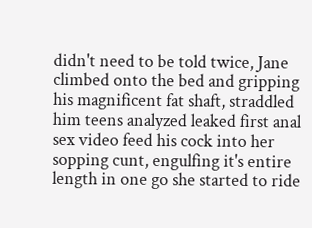didn't need to be told twice, Jane climbed onto the bed and gripping his magnificent fat shaft, straddled him teens analyzed leaked first anal sex video feed his cock into her sopping cunt, engulfing it's entire length in one go she started to ride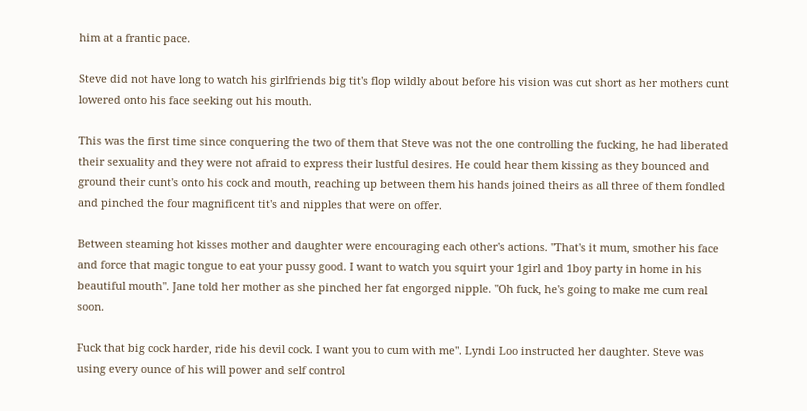him at a frantic pace.

Steve did not have long to watch his girlfriends big tit's flop wildly about before his vision was cut short as her mothers cunt lowered onto his face seeking out his mouth.

This was the first time since conquering the two of them that Steve was not the one controlling the fucking, he had liberated their sexuality and they were not afraid to express their lustful desires. He could hear them kissing as they bounced and ground their cunt's onto his cock and mouth, reaching up between them his hands joined theirs as all three of them fondled and pinched the four magnificent tit's and nipples that were on offer.

Between steaming hot kisses mother and daughter were encouraging each other's actions. "That's it mum, smother his face and force that magic tongue to eat your pussy good. I want to watch you squirt your 1girl and 1boy party in home in his beautiful mouth". Jane told her mother as she pinched her fat engorged nipple. "Oh fuck, he's going to make me cum real soon.

Fuck that big cock harder, ride his devil cock. I want you to cum with me". Lyndi Loo instructed her daughter. Steve was using every ounce of his will power and self control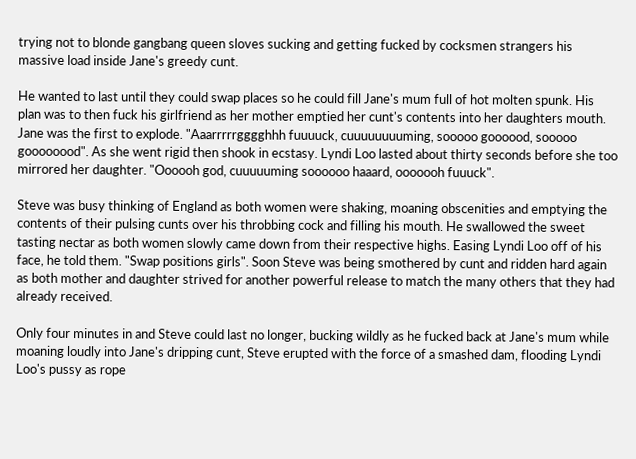trying not to blonde gangbang queen sloves sucking and getting fucked by cocksmen strangers his massive load inside Jane's greedy cunt.

He wanted to last until they could swap places so he could fill Jane's mum full of hot molten spunk. His plan was to then fuck his girlfriend as her mother emptied her cunt's contents into her daughters mouth. Jane was the first to explode. "Aaarrrrrgggghhh fuuuuck, cuuuuuuuuming, sooooo goooood, sooooo goooooood". As she went rigid then shook in ecstasy. Lyndi Loo lasted about thirty seconds before she too mirrored her daughter. "Oooooh god, cuuuuuming soooooo haaard, ooooooh fuuuck".

Steve was busy thinking of England as both women were shaking, moaning obscenities and emptying the contents of their pulsing cunts over his throbbing cock and filling his mouth. He swallowed the sweet tasting nectar as both women slowly came down from their respective highs. Easing Lyndi Loo off of his face, he told them. "Swap positions girls". Soon Steve was being smothered by cunt and ridden hard again as both mother and daughter strived for another powerful release to match the many others that they had already received.

Only four minutes in and Steve could last no longer, bucking wildly as he fucked back at Jane's mum while moaning loudly into Jane's dripping cunt, Steve erupted with the force of a smashed dam, flooding Lyndi Loo's pussy as rope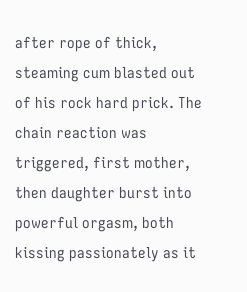after rope of thick, steaming cum blasted out of his rock hard prick. The chain reaction was triggered, first mother, then daughter burst into powerful orgasm, both kissing passionately as it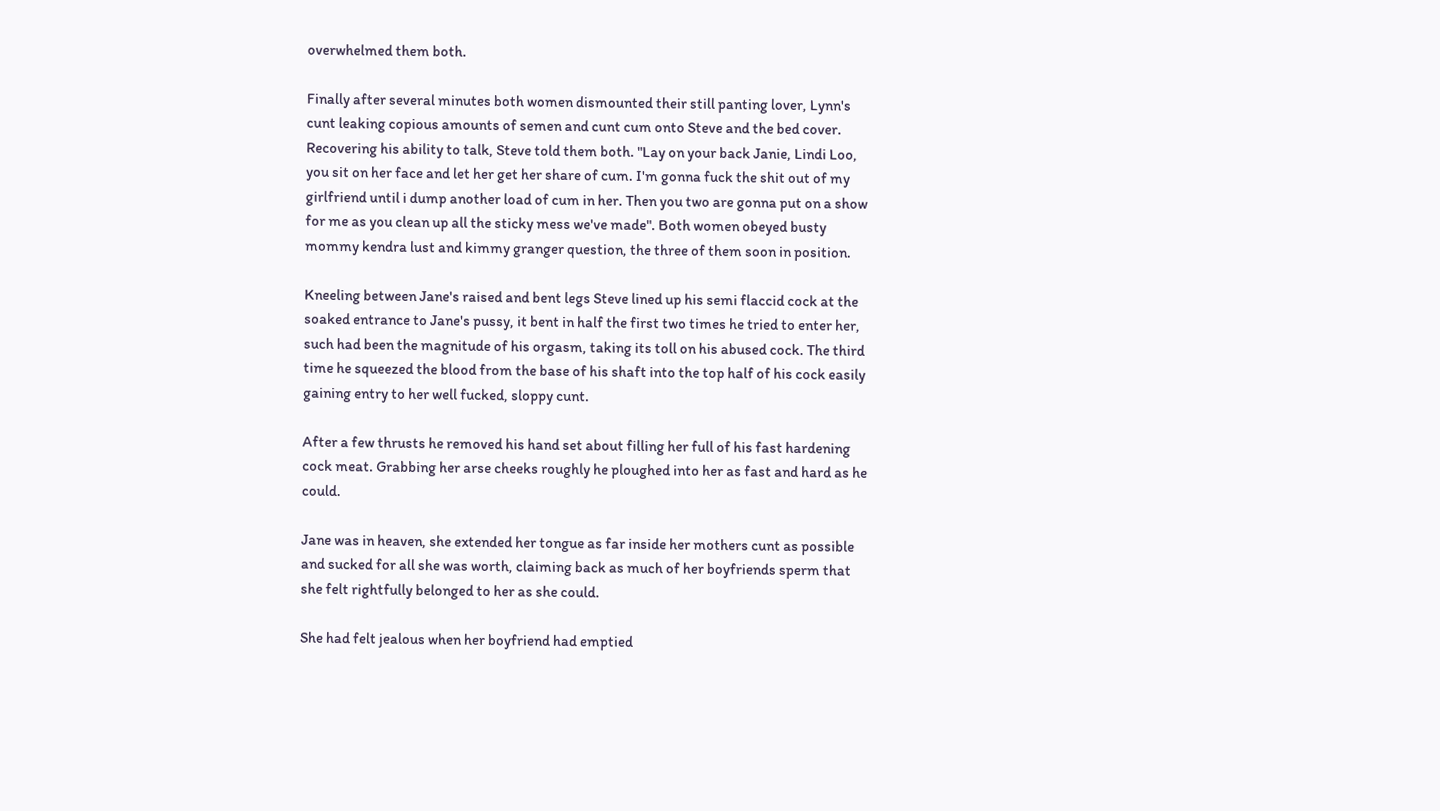overwhelmed them both.

Finally after several minutes both women dismounted their still panting lover, Lynn's cunt leaking copious amounts of semen and cunt cum onto Steve and the bed cover. Recovering his ability to talk, Steve told them both. "Lay on your back Janie, Lindi Loo, you sit on her face and let her get her share of cum. I'm gonna fuck the shit out of my girlfriend until i dump another load of cum in her. Then you two are gonna put on a show for me as you clean up all the sticky mess we've made". Both women obeyed busty mommy kendra lust and kimmy granger question, the three of them soon in position.

Kneeling between Jane's raised and bent legs Steve lined up his semi flaccid cock at the soaked entrance to Jane's pussy, it bent in half the first two times he tried to enter her, such had been the magnitude of his orgasm, taking its toll on his abused cock. The third time he squeezed the blood from the base of his shaft into the top half of his cock easily gaining entry to her well fucked, sloppy cunt.

After a few thrusts he removed his hand set about filling her full of his fast hardening cock meat. Grabbing her arse cheeks roughly he ploughed into her as fast and hard as he could.

Jane was in heaven, she extended her tongue as far inside her mothers cunt as possible and sucked for all she was worth, claiming back as much of her boyfriends sperm that she felt rightfully belonged to her as she could.

She had felt jealous when her boyfriend had emptied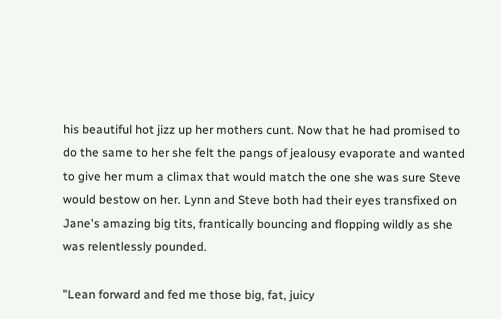his beautiful hot jizz up her mothers cunt. Now that he had promised to do the same to her she felt the pangs of jealousy evaporate and wanted to give her mum a climax that would match the one she was sure Steve would bestow on her. Lynn and Steve both had their eyes transfixed on Jane's amazing big tits, frantically bouncing and flopping wildly as she was relentlessly pounded.

"Lean forward and fed me those big, fat, juicy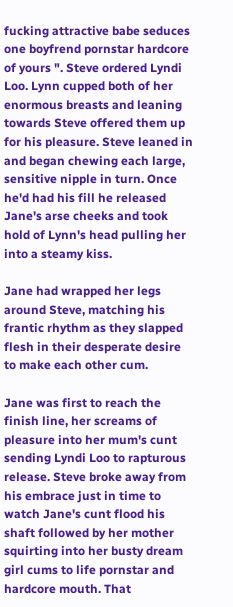fucking attractive babe seduces one boyfrend pornstar hardcore of yours ". Steve ordered Lyndi Loo. Lynn cupped both of her enormous breasts and leaning towards Steve offered them up for his pleasure. Steve leaned in and began chewing each large, sensitive nipple in turn. Once he'd had his fill he released Jane's arse cheeks and took hold of Lynn's head pulling her into a steamy kiss.

Jane had wrapped her legs around Steve, matching his frantic rhythm as they slapped flesh in their desperate desire to make each other cum.

Jane was first to reach the finish line, her screams of pleasure into her mum's cunt sending Lyndi Loo to rapturous release. Steve broke away from his embrace just in time to watch Jane's cunt flood his shaft followed by her mother squirting into her busty dream girl cums to life pornstar and hardcore mouth. That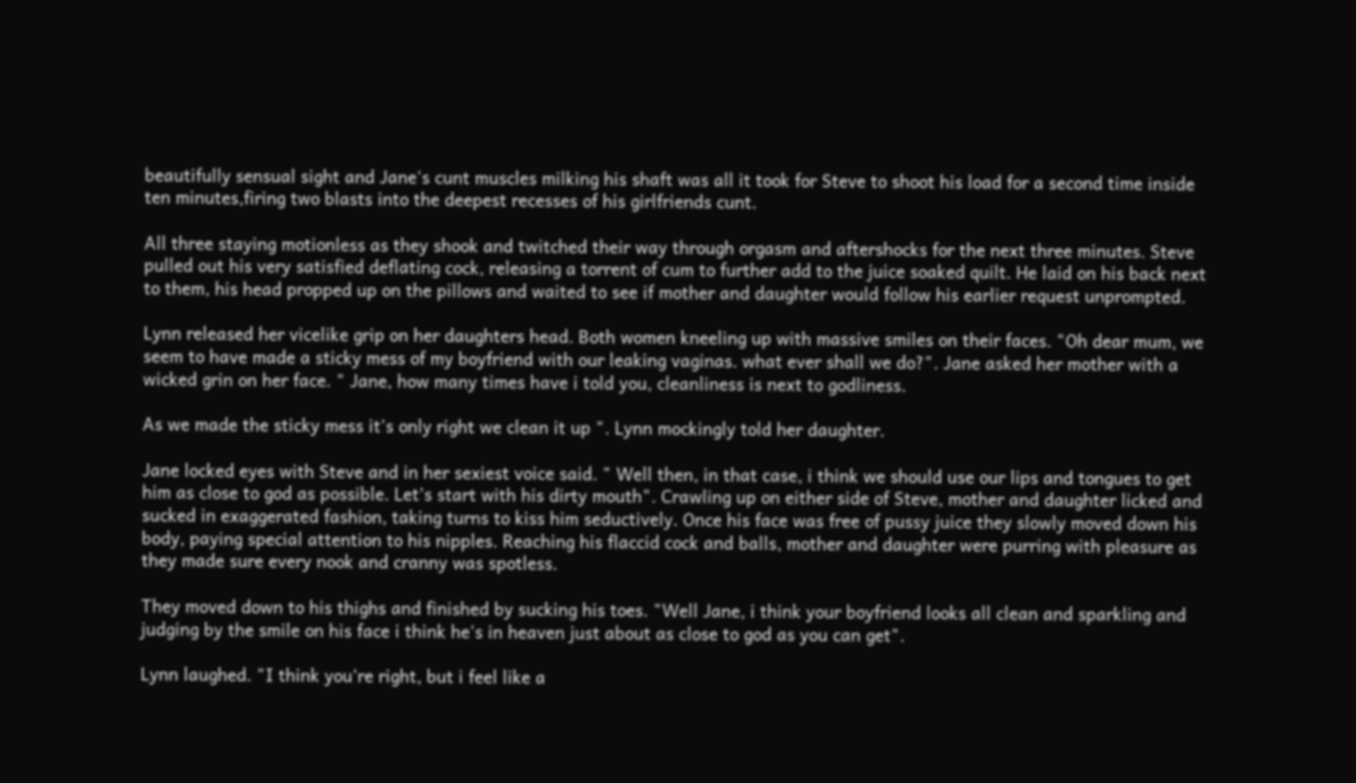beautifully sensual sight and Jane's cunt muscles milking his shaft was all it took for Steve to shoot his load for a second time inside ten minutes,firing two blasts into the deepest recesses of his girlfriends cunt.

All three staying motionless as they shook and twitched their way through orgasm and aftershocks for the next three minutes. Steve pulled out his very satisfied deflating cock, releasing a torrent of cum to further add to the juice soaked quilt. He laid on his back next to them, his head propped up on the pillows and waited to see if mother and daughter would follow his earlier request unprompted.

Lynn released her vicelike grip on her daughters head. Both women kneeling up with massive smiles on their faces. "Oh dear mum, we seem to have made a sticky mess of my boyfriend with our leaking vaginas. what ever shall we do?". Jane asked her mother with a wicked grin on her face. " Jane, how many times have i told you, cleanliness is next to godliness.

As we made the sticky mess it's only right we clean it up ". Lynn mockingly told her daughter.

Jane locked eyes with Steve and in her sexiest voice said. " Well then, in that case, i think we should use our lips and tongues to get him as close to god as possible. Let's start with his dirty mouth". Crawling up on either side of Steve, mother and daughter licked and sucked in exaggerated fashion, taking turns to kiss him seductively. Once his face was free of pussy juice they slowly moved down his body, paying special attention to his nipples. Reaching his flaccid cock and balls, mother and daughter were purring with pleasure as they made sure every nook and cranny was spotless.

They moved down to his thighs and finished by sucking his toes. "Well Jane, i think your boyfriend looks all clean and sparkling and judging by the smile on his face i think he's in heaven just about as close to god as you can get".

Lynn laughed. "I think you're right, but i feel like a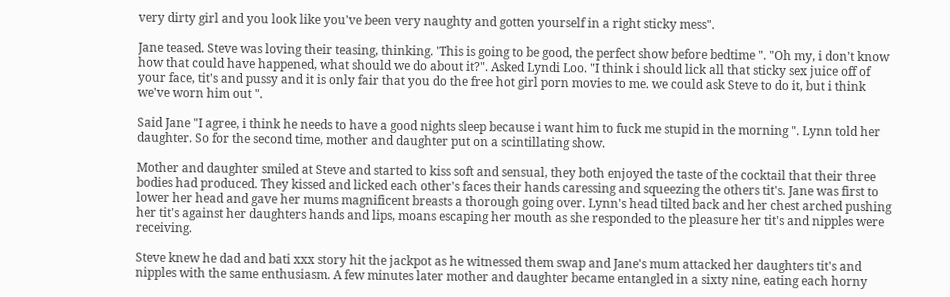very dirty girl and you look like you've been very naughty and gotten yourself in a right sticky mess".

Jane teased. Steve was loving their teasing, thinking. 'This is going to be good, the perfect show before bedtime ". "Oh my, i don't know how that could have happened, what should we do about it?". Asked Lyndi Loo. "I think i should lick all that sticky sex juice off of your face, tit's and pussy and it is only fair that you do the free hot girl porn movies to me. we could ask Steve to do it, but i think we've worn him out ".

Said Jane "I agree, i think he needs to have a good nights sleep because i want him to fuck me stupid in the morning ". Lynn told her daughter. So for the second time, mother and daughter put on a scintillating show.

Mother and daughter smiled at Steve and started to kiss soft and sensual, they both enjoyed the taste of the cocktail that their three bodies had produced. They kissed and licked each other's faces their hands caressing and squeezing the others tit's. Jane was first to lower her head and gave her mums magnificent breasts a thorough going over. Lynn's head tilted back and her chest arched pushing her tit's against her daughters hands and lips, moans escaping her mouth as she responded to the pleasure her tit's and nipples were receiving.

Steve knew he dad and bati xxx story hit the jackpot as he witnessed them swap and Jane's mum attacked her daughters tit's and nipples with the same enthusiasm. A few minutes later mother and daughter became entangled in a sixty nine, eating each horny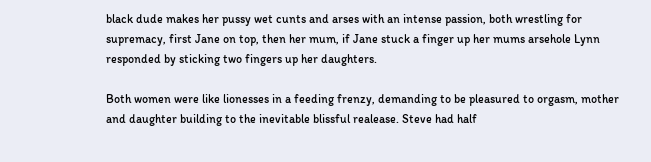black dude makes her pussy wet cunts and arses with an intense passion, both wrestling for supremacy, first Jane on top, then her mum, if Jane stuck a finger up her mums arsehole Lynn responded by sticking two fingers up her daughters.

Both women were like lionesses in a feeding frenzy, demanding to be pleasured to orgasm, mother and daughter building to the inevitable blissful realease. Steve had half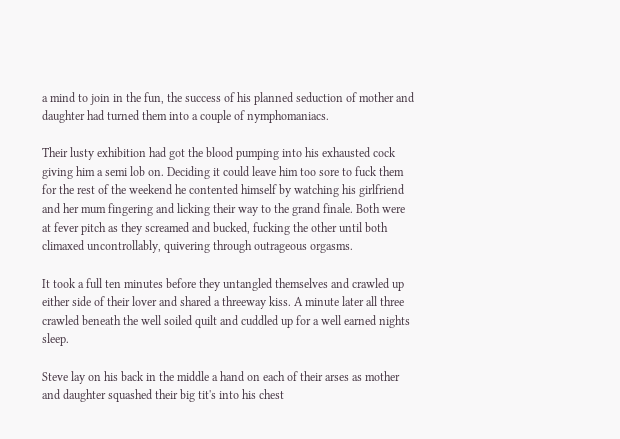a mind to join in the fun, the success of his planned seduction of mother and daughter had turned them into a couple of nymphomaniacs.

Their lusty exhibition had got the blood pumping into his exhausted cock giving him a semi lob on. Deciding it could leave him too sore to fuck them for the rest of the weekend he contented himself by watching his girlfriend and her mum fingering and licking their way to the grand finale. Both were at fever pitch as they screamed and bucked, fucking the other until both climaxed uncontrollably, quivering through outrageous orgasms.

It took a full ten minutes before they untangled themselves and crawled up either side of their lover and shared a threeway kiss. A minute later all three crawled beneath the well soiled quilt and cuddled up for a well earned nights sleep.

Steve lay on his back in the middle a hand on each of their arses as mother and daughter squashed their big tit's into his chest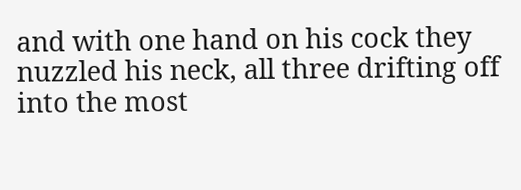and with one hand on his cock they nuzzled his neck, all three drifting off into the most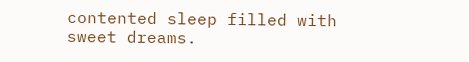contented sleep filled with sweet dreams.